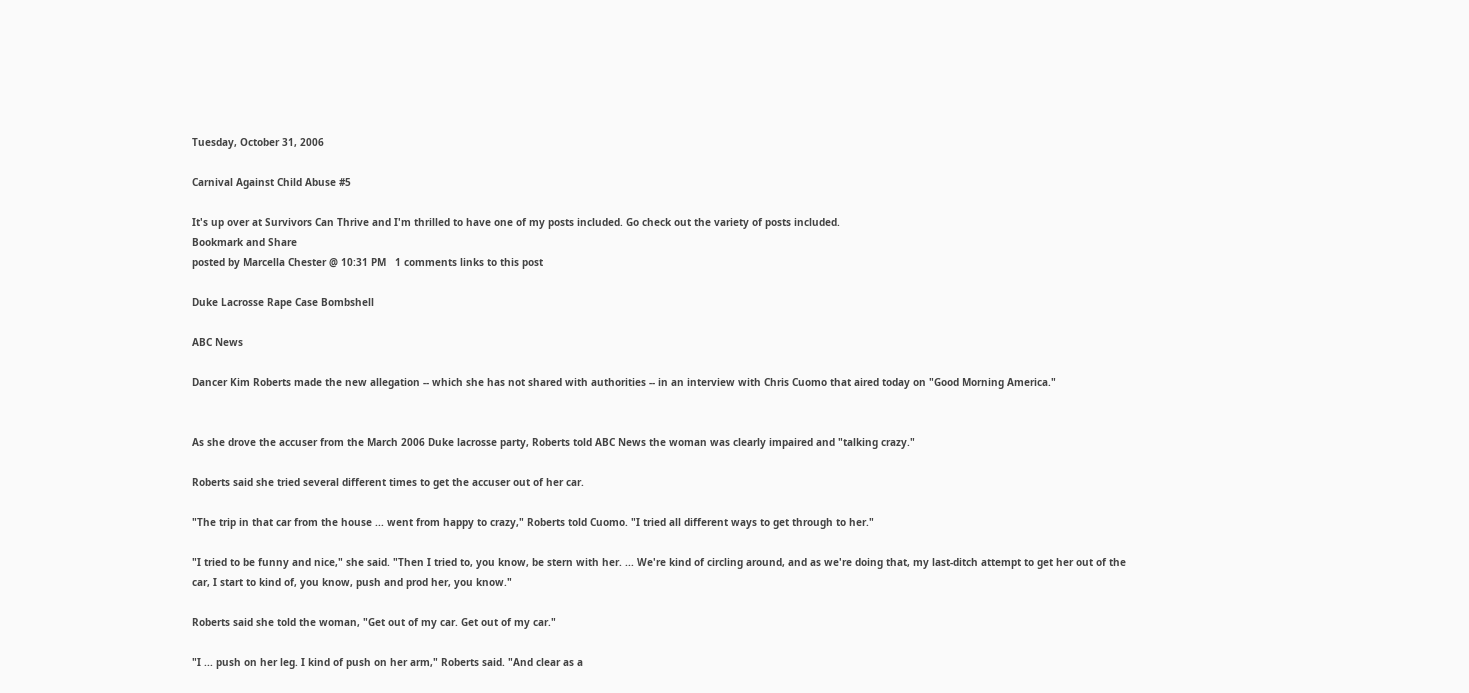Tuesday, October 31, 2006

Carnival Against Child Abuse #5

It's up over at Survivors Can Thrive and I'm thrilled to have one of my posts included. Go check out the variety of posts included.
Bookmark and Share
posted by Marcella Chester @ 10:31 PM   1 comments links to this post

Duke Lacrosse Rape Case Bombshell

ABC News

Dancer Kim Roberts made the new allegation -- which she has not shared with authorities -- in an interview with Chris Cuomo that aired today on "Good Morning America."


As she drove the accuser from the March 2006 Duke lacrosse party, Roberts told ABC News the woman was clearly impaired and "talking crazy."

Roberts said she tried several different times to get the accuser out of her car.

"The trip in that car from the house ... went from happy to crazy," Roberts told Cuomo. "I tried all different ways to get through to her."

"I tried to be funny and nice," she said. "Then I tried to, you know, be stern with her. ... We're kind of circling around, and as we're doing that, my last-ditch attempt to get her out of the car, I start to kind of, you know, push and prod her, you know."

Roberts said she told the woman, "Get out of my car. Get out of my car."

"I ... push on her leg. I kind of push on her arm," Roberts said. "And clear as a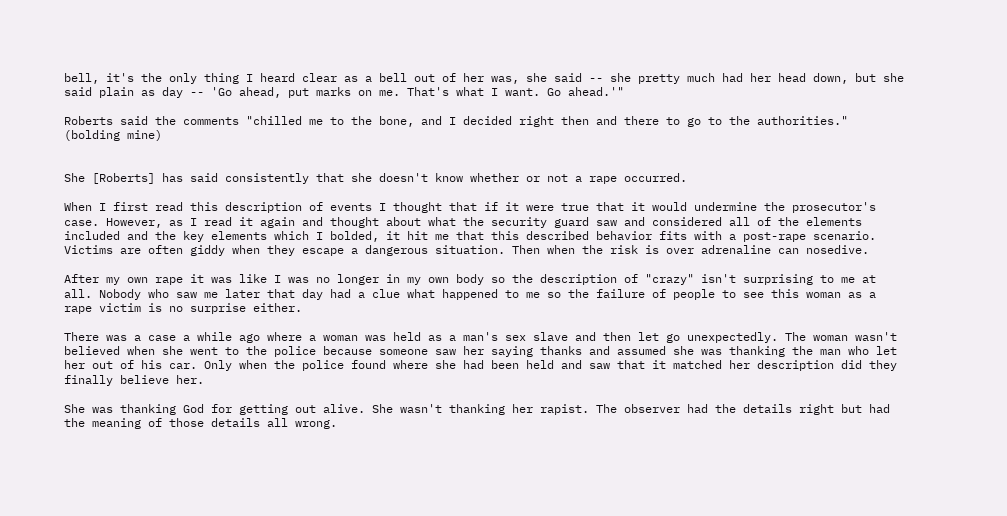bell, it's the only thing I heard clear as a bell out of her was, she said -- she pretty much had her head down, but she said plain as day -- 'Go ahead, put marks on me. That's what I want. Go ahead.'"

Roberts said the comments "chilled me to the bone, and I decided right then and there to go to the authorities." (bolding mine)


She [Roberts] has said consistently that she doesn't know whether or not a rape occurred.

When I first read this description of events I thought that if it were true that it would undermine the prosecutor's case. However, as I read it again and thought about what the security guard saw and considered all of the elements included and the key elements which I bolded, it hit me that this described behavior fits with a post-rape scenario. Victims are often giddy when they escape a dangerous situation. Then when the risk is over adrenaline can nosedive.

After my own rape it was like I was no longer in my own body so the description of "crazy" isn't surprising to me at all. Nobody who saw me later that day had a clue what happened to me so the failure of people to see this woman as a rape victim is no surprise either.

There was a case a while ago where a woman was held as a man's sex slave and then let go unexpectedly. The woman wasn't believed when she went to the police because someone saw her saying thanks and assumed she was thanking the man who let her out of his car. Only when the police found where she had been held and saw that it matched her description did they finally believe her.

She was thanking God for getting out alive. She wasn't thanking her rapist. The observer had the details right but had the meaning of those details all wrong.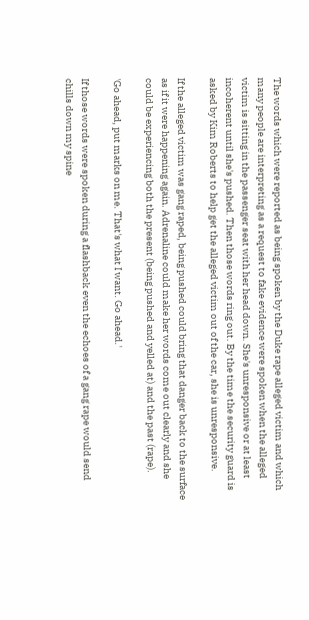The words which were reported as being spoken by the Duke rape alleged victim and which many people are interpreting as a request to fake evidence were spoken when the alleged victim is sitting in the passenger seat with her head down. She's unresponsive or at least incoherent until she's pushed. Then those words ring out. By the time the security guard is asked by Kim Roberts to help get the alleged victim out of the car, she is unresponsive.

If the alleged victim was gang raped, being pushed could bring that danger back to the surface as if it were happening again. Adrenaline could make her words come out clearly and she could be experiencing both the present (being pushed and yelled at) and the past (rape).

'Go ahead, put marks on me. That's what I want. Go ahead.'

If those words were spoken during a flashback even the echoes of a gang rape would send chills down my spine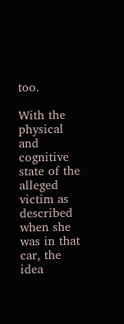too.

With the physical and cognitive state of the alleged victim as described when she was in that car, the idea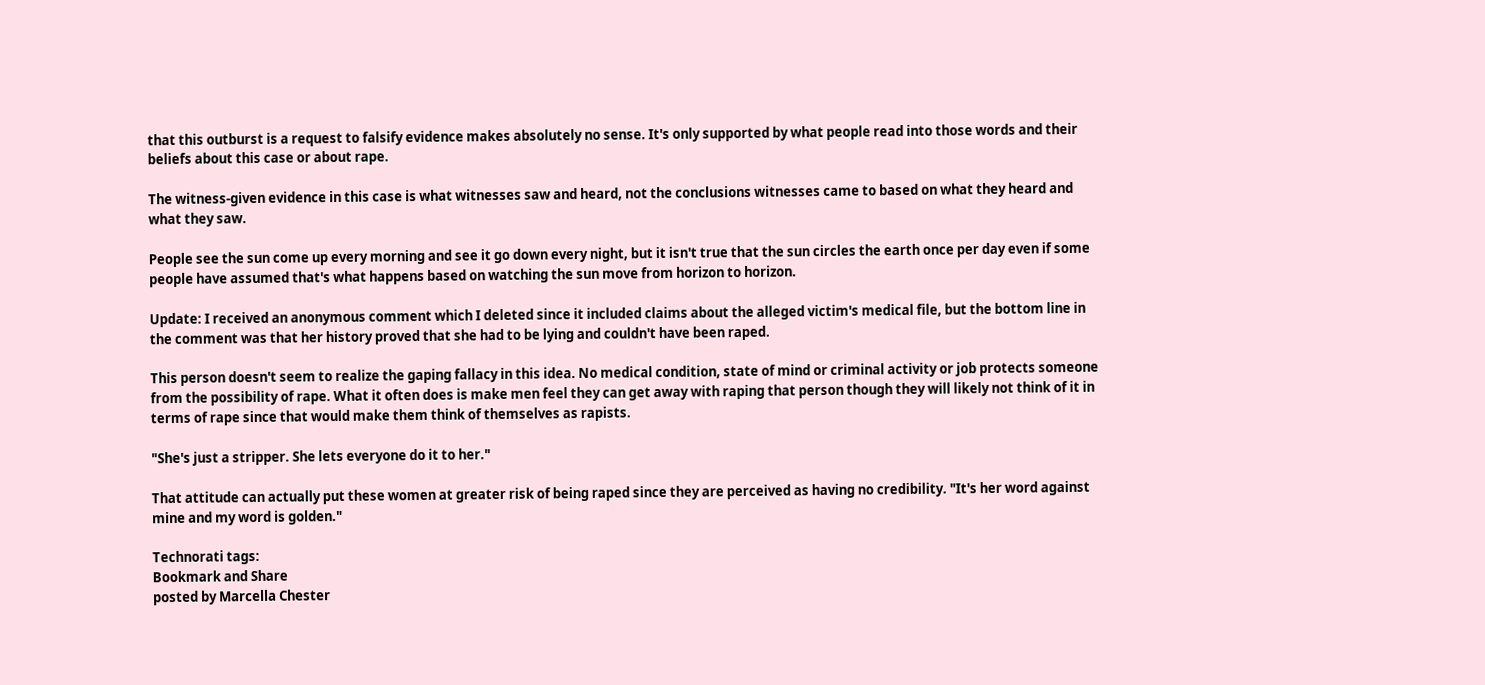that this outburst is a request to falsify evidence makes absolutely no sense. It's only supported by what people read into those words and their beliefs about this case or about rape.

The witness-given evidence in this case is what witnesses saw and heard, not the conclusions witnesses came to based on what they heard and what they saw.

People see the sun come up every morning and see it go down every night, but it isn't true that the sun circles the earth once per day even if some people have assumed that's what happens based on watching the sun move from horizon to horizon.

Update: I received an anonymous comment which I deleted since it included claims about the alleged victim's medical file, but the bottom line in the comment was that her history proved that she had to be lying and couldn't have been raped.

This person doesn't seem to realize the gaping fallacy in this idea. No medical condition, state of mind or criminal activity or job protects someone from the possibility of rape. What it often does is make men feel they can get away with raping that person though they will likely not think of it in terms of rape since that would make them think of themselves as rapists.

"She's just a stripper. She lets everyone do it to her."

That attitude can actually put these women at greater risk of being raped since they are perceived as having no credibility. "It's her word against mine and my word is golden."

Technorati tags:
Bookmark and Share
posted by Marcella Chester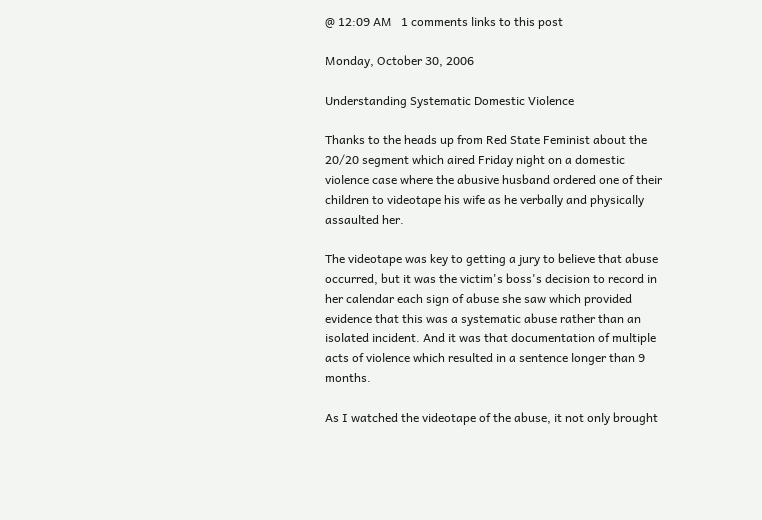@ 12:09 AM   1 comments links to this post

Monday, October 30, 2006

Understanding Systematic Domestic Violence

Thanks to the heads up from Red State Feminist about the 20/20 segment which aired Friday night on a domestic violence case where the abusive husband ordered one of their children to videotape his wife as he verbally and physically assaulted her.

The videotape was key to getting a jury to believe that abuse occurred, but it was the victim's boss's decision to record in her calendar each sign of abuse she saw which provided evidence that this was a systematic abuse rather than an isolated incident. And it was that documentation of multiple acts of violence which resulted in a sentence longer than 9 months.

As I watched the videotape of the abuse, it not only brought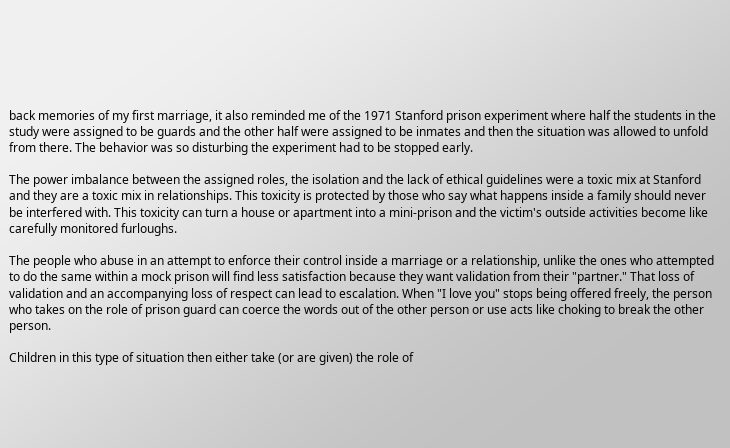back memories of my first marriage, it also reminded me of the 1971 Stanford prison experiment where half the students in the study were assigned to be guards and the other half were assigned to be inmates and then the situation was allowed to unfold from there. The behavior was so disturbing the experiment had to be stopped early.

The power imbalance between the assigned roles, the isolation and the lack of ethical guidelines were a toxic mix at Stanford and they are a toxic mix in relationships. This toxicity is protected by those who say what happens inside a family should never be interfered with. This toxicity can turn a house or apartment into a mini-prison and the victim's outside activities become like carefully monitored furloughs.

The people who abuse in an attempt to enforce their control inside a marriage or a relationship, unlike the ones who attempted to do the same within a mock prison will find less satisfaction because they want validation from their "partner." That loss of validation and an accompanying loss of respect can lead to escalation. When "I love you" stops being offered freely, the person who takes on the role of prison guard can coerce the words out of the other person or use acts like choking to break the other person.

Children in this type of situation then either take (or are given) the role of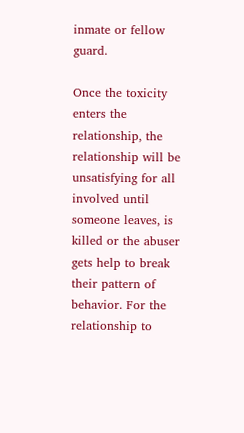inmate or fellow guard.

Once the toxicity enters the relationship, the relationship will be unsatisfying for all involved until someone leaves, is killed or the abuser gets help to break their pattern of behavior. For the relationship to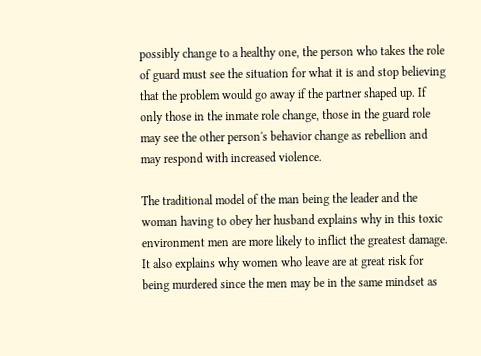possibly change to a healthy one, the person who takes the role of guard must see the situation for what it is and stop believing that the problem would go away if the partner shaped up. If only those in the inmate role change, those in the guard role may see the other person's behavior change as rebellion and may respond with increased violence.

The traditional model of the man being the leader and the woman having to obey her husband explains why in this toxic environment men are more likely to inflict the greatest damage. It also explains why women who leave are at great risk for being murdered since the men may be in the same mindset as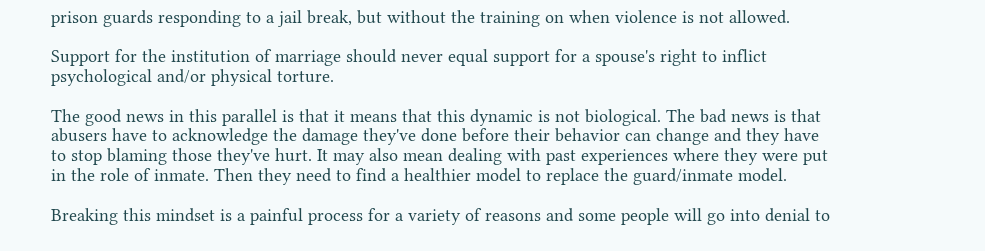prison guards responding to a jail break, but without the training on when violence is not allowed.

Support for the institution of marriage should never equal support for a spouse's right to inflict psychological and/or physical torture.

The good news in this parallel is that it means that this dynamic is not biological. The bad news is that abusers have to acknowledge the damage they've done before their behavior can change and they have to stop blaming those they've hurt. It may also mean dealing with past experiences where they were put in the role of inmate. Then they need to find a healthier model to replace the guard/inmate model.

Breaking this mindset is a painful process for a variety of reasons and some people will go into denial to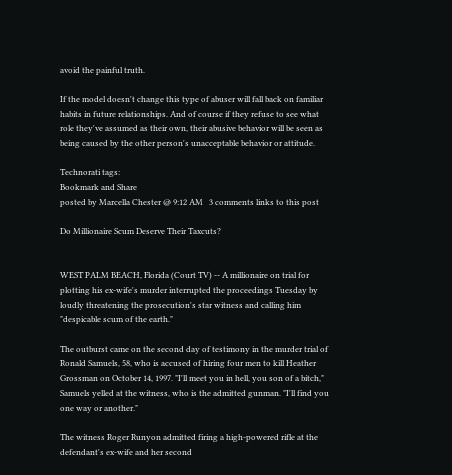avoid the painful truth.

If the model doesn't change this type of abuser will fall back on familiar habits in future relationships. And of course if they refuse to see what role they've assumed as their own, their abusive behavior will be seen as being caused by the other person's unacceptable behavior or attitude.

Technorati tags:
Bookmark and Share
posted by Marcella Chester @ 9:12 AM   3 comments links to this post

Do Millionaire Scum Deserve Their Taxcuts?


WEST PALM BEACH, Florida (Court TV) -- A millionaire on trial for plotting his ex-wife's murder interrupted the proceedings Tuesday by loudly threatening the prosecution's star witness and calling him "despicable scum of the earth."

The outburst came on the second day of testimony in the murder trial of Ronald Samuels, 58, who is accused of hiring four men to kill Heather Grossman on October 14, 1997. "I'll meet you in hell, you son of a bitch," Samuels yelled at the witness, who is the admitted gunman. "I'll find you one way or another."

The witness Roger Runyon admitted firing a high-powered rifle at the defendant's ex-wife and her second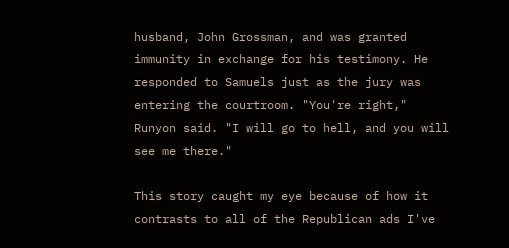husband, John Grossman, and was granted immunity in exchange for his testimony. He responded to Samuels just as the jury was entering the courtroom. "You're right," Runyon said. "I will go to hell, and you will see me there."

This story caught my eye because of how it contrasts to all of the Republican ads I've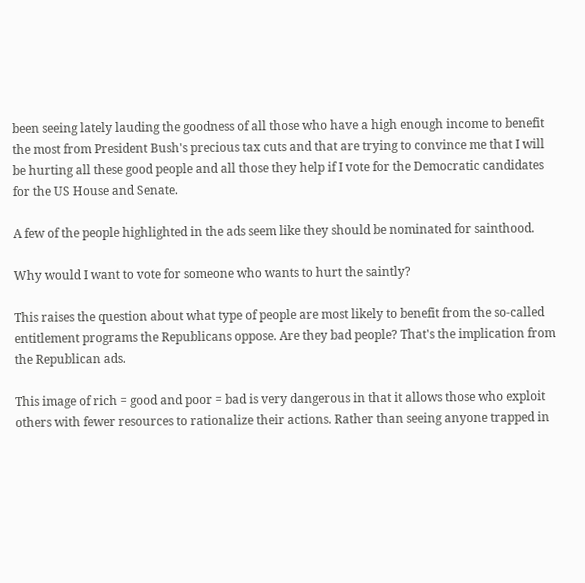been seeing lately lauding the goodness of all those who have a high enough income to benefit the most from President Bush's precious tax cuts and that are trying to convince me that I will be hurting all these good people and all those they help if I vote for the Democratic candidates for the US House and Senate.

A few of the people highlighted in the ads seem like they should be nominated for sainthood.

Why would I want to vote for someone who wants to hurt the saintly?

This raises the question about what type of people are most likely to benefit from the so-called entitlement programs the Republicans oppose. Are they bad people? That's the implication from the Republican ads.

This image of rich = good and poor = bad is very dangerous in that it allows those who exploit others with fewer resources to rationalize their actions. Rather than seeing anyone trapped in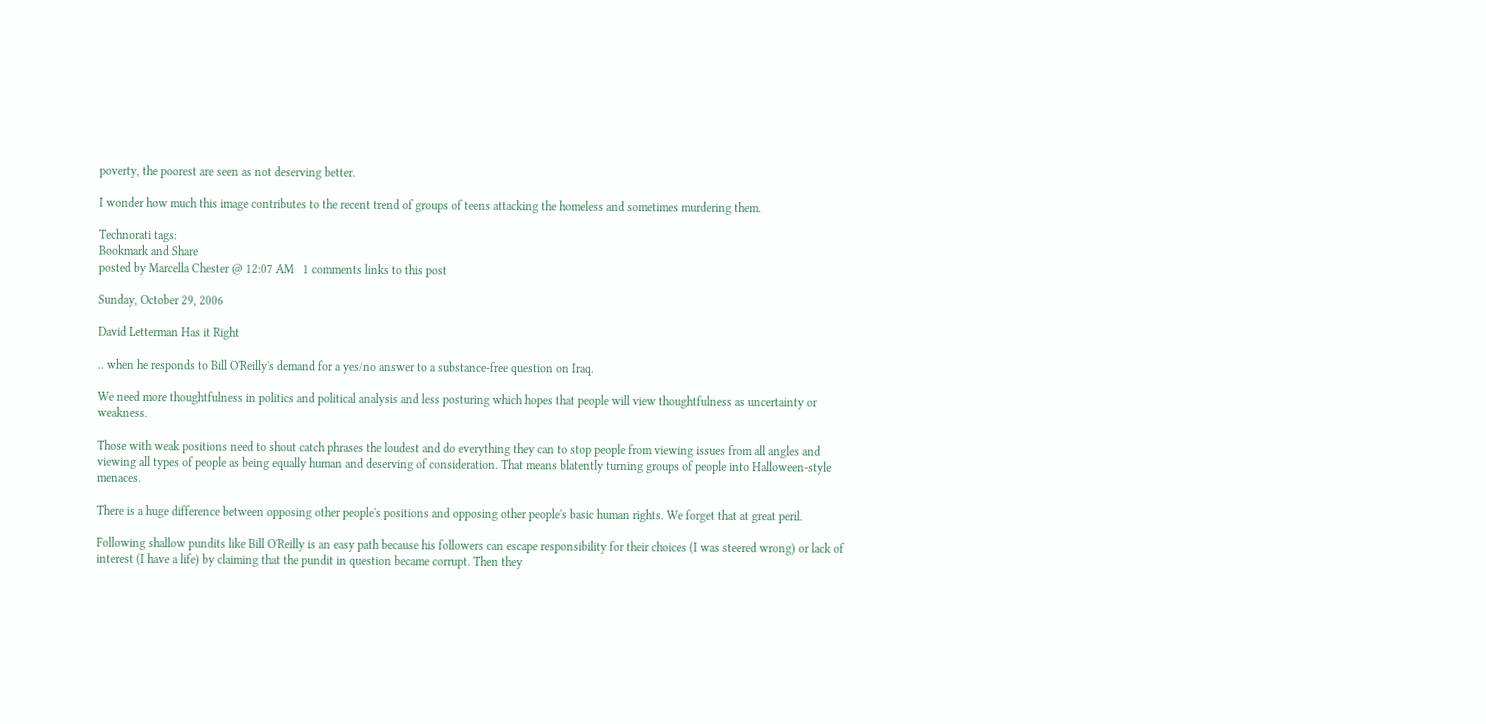poverty, the poorest are seen as not deserving better.

I wonder how much this image contributes to the recent trend of groups of teens attacking the homeless and sometimes murdering them.

Technorati tags:
Bookmark and Share
posted by Marcella Chester @ 12:07 AM   1 comments links to this post

Sunday, October 29, 2006

David Letterman Has it Right

.. when he responds to Bill O'Reilly's demand for a yes/no answer to a substance-free question on Iraq.

We need more thoughtfulness in politics and political analysis and less posturing which hopes that people will view thoughtfulness as uncertainty or weakness.

Those with weak positions need to shout catch phrases the loudest and do everything they can to stop people from viewing issues from all angles and viewing all types of people as being equally human and deserving of consideration. That means blatently turning groups of people into Halloween-style menaces.

There is a huge difference between opposing other people's positions and opposing other people's basic human rights. We forget that at great peril.

Following shallow pundits like Bill O'Reilly is an easy path because his followers can escape responsibility for their choices (I was steered wrong) or lack of interest (I have a life) by claiming that the pundit in question became corrupt. Then they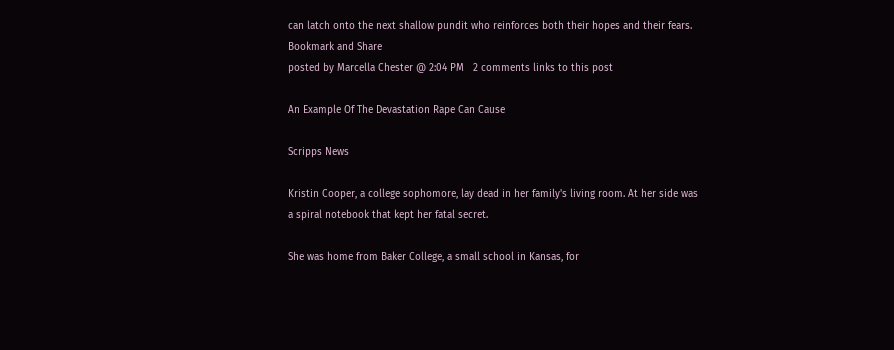can latch onto the next shallow pundit who reinforces both their hopes and their fears.
Bookmark and Share
posted by Marcella Chester @ 2:04 PM   2 comments links to this post

An Example Of The Devastation Rape Can Cause

Scripps News

Kristin Cooper, a college sophomore, lay dead in her family's living room. At her side was a spiral notebook that kept her fatal secret.

She was home from Baker College, a small school in Kansas, for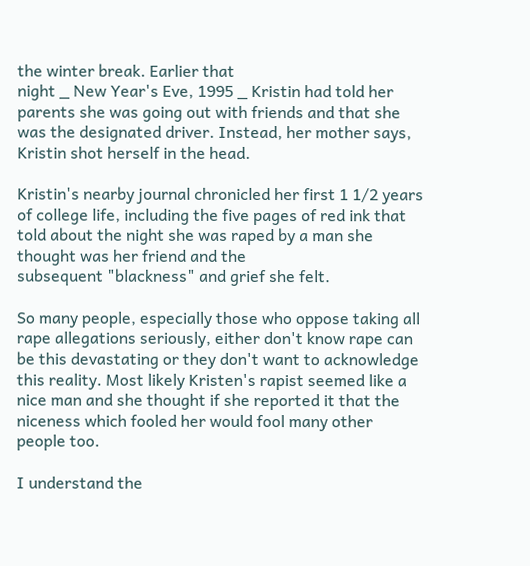the winter break. Earlier that
night _ New Year's Eve, 1995 _ Kristin had told her parents she was going out with friends and that she was the designated driver. Instead, her mother says, Kristin shot herself in the head.

Kristin's nearby journal chronicled her first 1 1/2 years of college life, including the five pages of red ink that told about the night she was raped by a man she thought was her friend and the
subsequent "blackness" and grief she felt.

So many people, especially those who oppose taking all rape allegations seriously, either don't know rape can be this devastating or they don't want to acknowledge this reality. Most likely Kristen's rapist seemed like a nice man and she thought if she reported it that the niceness which fooled her would fool many other people too.

I understand the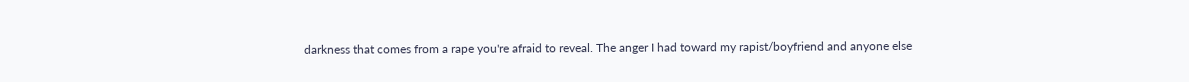darkness that comes from a rape you're afraid to reveal. The anger I had toward my rapist/boyfriend and anyone else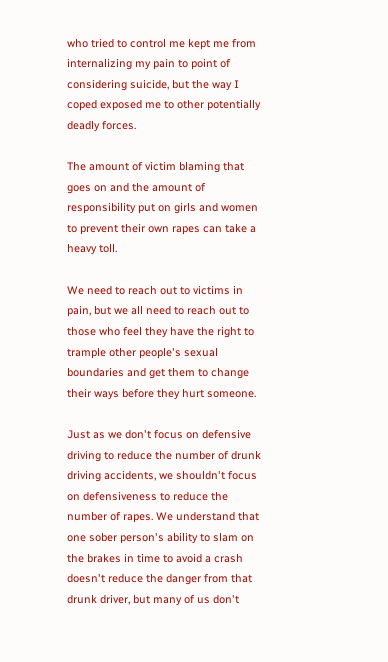who tried to control me kept me from internalizing my pain to point of considering suicide, but the way I coped exposed me to other potentially deadly forces.

The amount of victim blaming that goes on and the amount of responsibility put on girls and women to prevent their own rapes can take a heavy toll.

We need to reach out to victims in pain, but we all need to reach out to those who feel they have the right to trample other people's sexual boundaries and get them to change their ways before they hurt someone.

Just as we don't focus on defensive driving to reduce the number of drunk driving accidents, we shouldn't focus on defensiveness to reduce the number of rapes. We understand that one sober person's ability to slam on the brakes in time to avoid a crash doesn't reduce the danger from that drunk driver, but many of us don't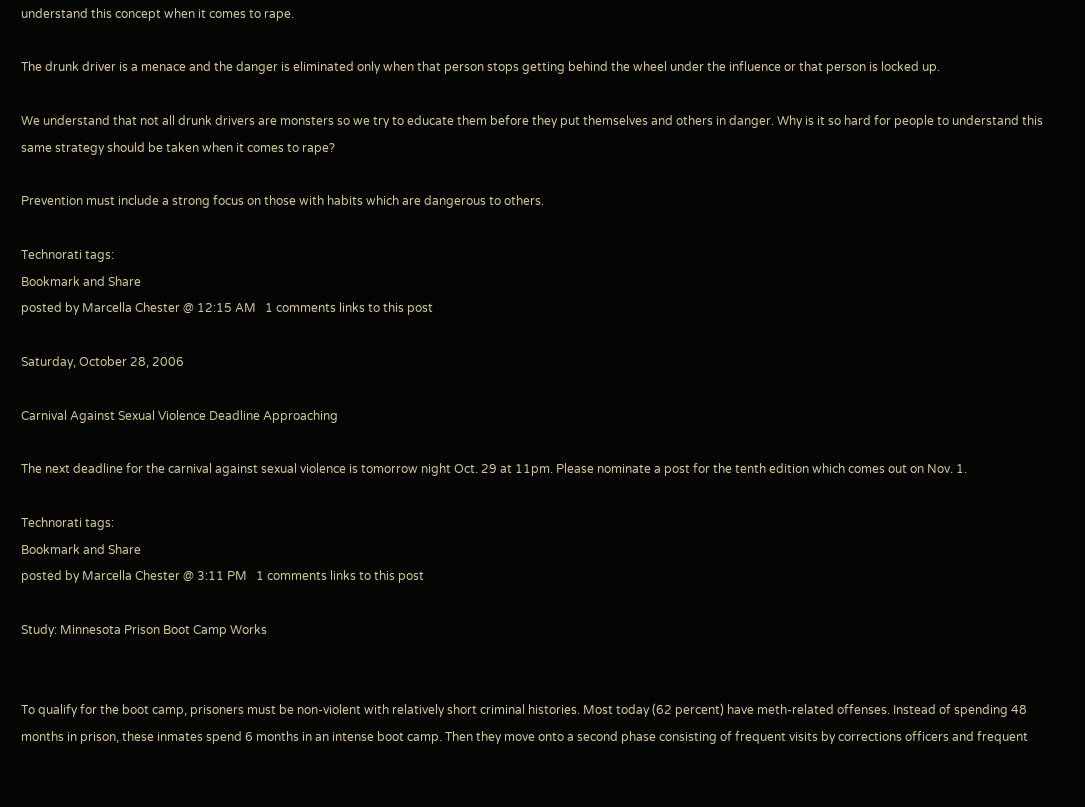understand this concept when it comes to rape.

The drunk driver is a menace and the danger is eliminated only when that person stops getting behind the wheel under the influence or that person is locked up.

We understand that not all drunk drivers are monsters so we try to educate them before they put themselves and others in danger. Why is it so hard for people to understand this same strategy should be taken when it comes to rape?

Prevention must include a strong focus on those with habits which are dangerous to others.

Technorati tags:
Bookmark and Share
posted by Marcella Chester @ 12:15 AM   1 comments links to this post

Saturday, October 28, 2006

Carnival Against Sexual Violence Deadline Approaching

The next deadline for the carnival against sexual violence is tomorrow night Oct. 29 at 11pm. Please nominate a post for the tenth edition which comes out on Nov. 1.

Technorati tags:
Bookmark and Share
posted by Marcella Chester @ 3:11 PM   1 comments links to this post

Study: Minnesota Prison Boot Camp Works


To qualify for the boot camp, prisoners must be non-violent with relatively short criminal histories. Most today (62 percent) have meth-related offenses. Instead of spending 48 months in prison, these inmates spend 6 months in an intense boot camp. Then they move onto a second phase consisting of frequent visits by corrections officers and frequent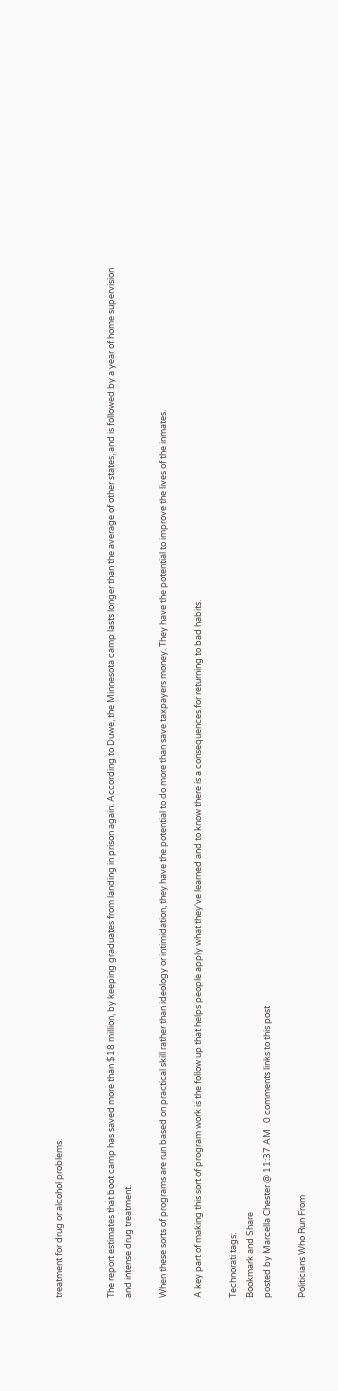treatment for drug or alcohol problems.


The report estimates that boot camp has saved more than $18 million, by keeping graduates from landing in prison again. According to Duwe, the Minnesota camp lasts longer than the average of other states, and is followed by a year of home supervision and intense drug treatment.

When these sorts of programs are run based on practical skill rather than ideology or intimidation, they have the potential to do more than save taxpayers money. They have the potential to improve the lives of the inmates.

A key part of making this sort of program work is the follow up that helps people apply what they've learned and to know there is a consequences for returning to bad habits.

Technorati tags:
Bookmark and Share
posted by Marcella Chester @ 11:37 AM   0 comments links to this post

Politicians Who Run From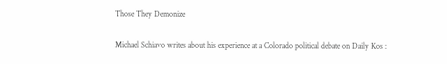Those They Demonize

Michael Schiavo writes about his experience at a Colorado political debate on Daily Kos :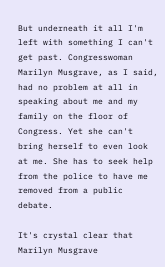But underneath it all I'm left with something I can't get past. Congresswoman Marilyn Musgrave, as I said, had no problem at all in speaking about me and my family on the floor of Congress. Yet she can't bring herself to even look at me. She has to seek help from the police to have me removed from a public debate.

It's crystal clear that Marilyn Musgrave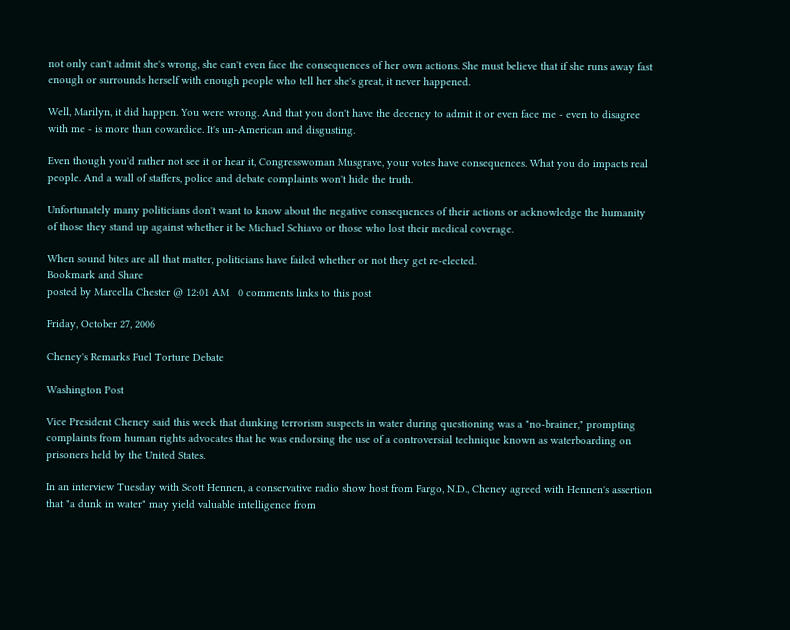not only can't admit she's wrong, she can't even face the consequences of her own actions. She must believe that if she runs away fast enough or surrounds herself with enough people who tell her she's great, it never happened.

Well, Marilyn, it did happen. You were wrong. And that you don't have the decency to admit it or even face me - even to disagree with me - is more than cowardice. It's un-American and disgusting.

Even though you'd rather not see it or hear it, Congresswoman Musgrave, your votes have consequences. What you do impacts real people. And a wall of staffers, police and debate complaints won't hide the truth.

Unfortunately many politicians don't want to know about the negative consequences of their actions or acknowledge the humanity of those they stand up against whether it be Michael Schiavo or those who lost their medical coverage.

When sound bites are all that matter, politicians have failed whether or not they get re-elected.
Bookmark and Share
posted by Marcella Chester @ 12:01 AM   0 comments links to this post

Friday, October 27, 2006

Cheney's Remarks Fuel Torture Debate

Washington Post

Vice President Cheney said this week that dunking terrorism suspects in water during questioning was a "no-brainer," prompting complaints from human rights advocates that he was endorsing the use of a controversial technique known as waterboarding on prisoners held by the United States.

In an interview Tuesday with Scott Hennen, a conservative radio show host from Fargo, N.D., Cheney agreed with Hennen's assertion that "a dunk in water" may yield valuable intelligence from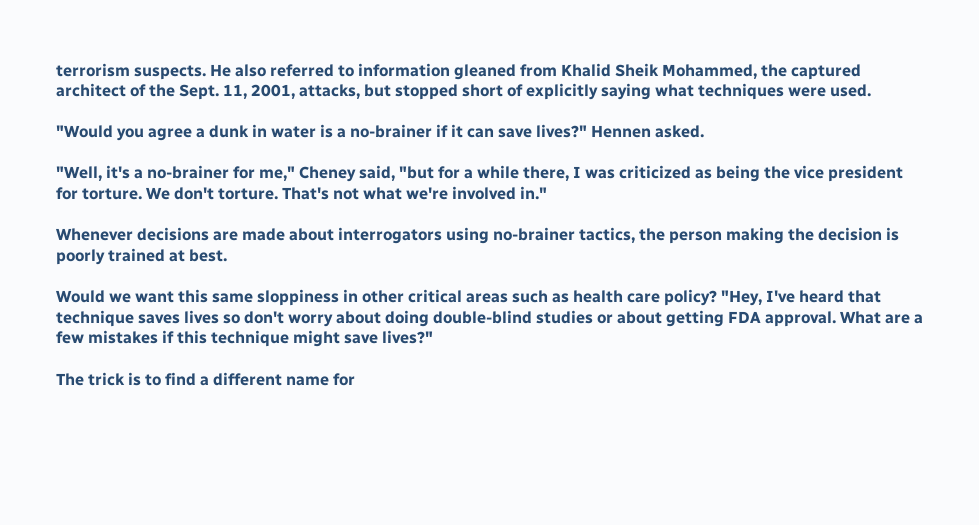terrorism suspects. He also referred to information gleaned from Khalid Sheik Mohammed, the captured architect of the Sept. 11, 2001, attacks, but stopped short of explicitly saying what techniques were used.

"Would you agree a dunk in water is a no-brainer if it can save lives?" Hennen asked.

"Well, it's a no-brainer for me," Cheney said, "but for a while there, I was criticized as being the vice president for torture. We don't torture. That's not what we're involved in."

Whenever decisions are made about interrogators using no-brainer tactics, the person making the decision is poorly trained at best.

Would we want this same sloppiness in other critical areas such as health care policy? "Hey, I've heard that technique saves lives so don't worry about doing double-blind studies or about getting FDA approval. What are a few mistakes if this technique might save lives?"

The trick is to find a different name for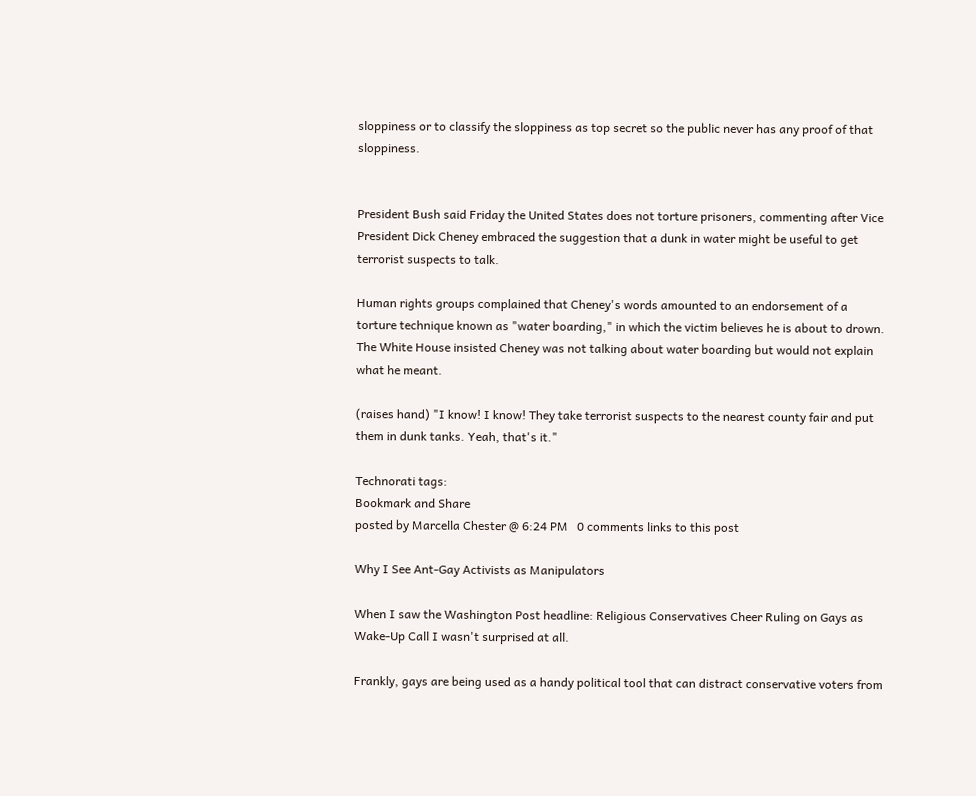sloppiness or to classify the sloppiness as top secret so the public never has any proof of that sloppiness.


President Bush said Friday the United States does not torture prisoners, commenting after Vice President Dick Cheney embraced the suggestion that a dunk in water might be useful to get terrorist suspects to talk.

Human rights groups complained that Cheney's words amounted to an endorsement of a torture technique known as "water boarding," in which the victim believes he is about to drown. The White House insisted Cheney was not talking about water boarding but would not explain what he meant.

(raises hand) "I know! I know! They take terrorist suspects to the nearest county fair and put them in dunk tanks. Yeah, that's it."

Technorati tags:
Bookmark and Share
posted by Marcella Chester @ 6:24 PM   0 comments links to this post

Why I See Ant-Gay Activists as Manipulators

When I saw the Washington Post headline: Religious Conservatives Cheer Ruling on Gays as Wake-Up Call I wasn't surprised at all.

Frankly, gays are being used as a handy political tool that can distract conservative voters from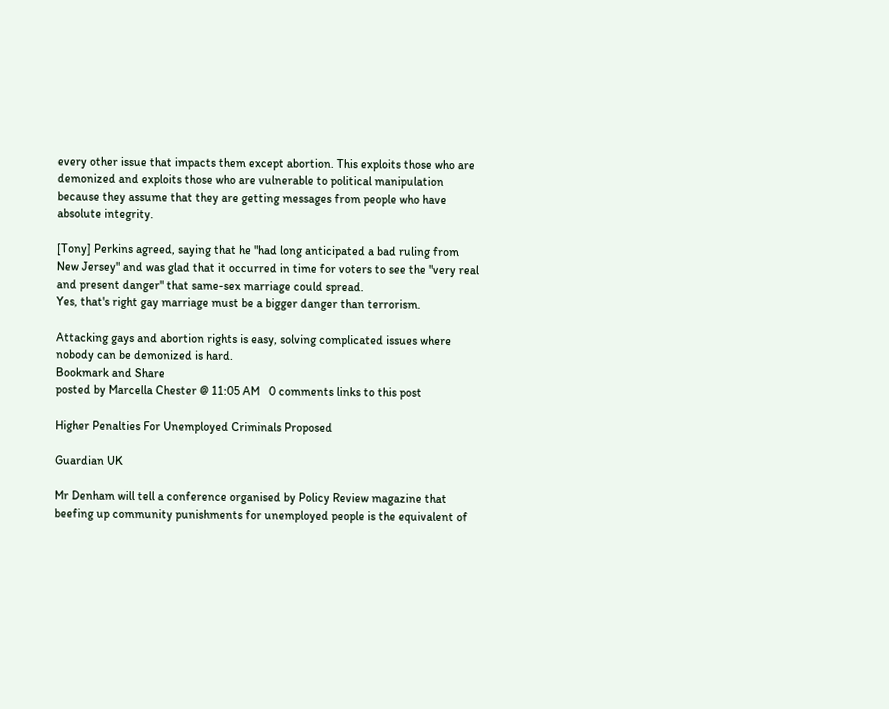every other issue that impacts them except abortion. This exploits those who are demonized and exploits those who are vulnerable to political manipulation because they assume that they are getting messages from people who have absolute integrity.

[Tony] Perkins agreed, saying that he "had long anticipated a bad ruling from New Jersey" and was glad that it occurred in time for voters to see the "very real and present danger" that same-sex marriage could spread.
Yes, that's right gay marriage must be a bigger danger than terrorism.

Attacking gays and abortion rights is easy, solving complicated issues where nobody can be demonized is hard.
Bookmark and Share
posted by Marcella Chester @ 11:05 AM   0 comments links to this post

Higher Penalties For Unemployed Criminals Proposed

Guardian UK

Mr Denham will tell a conference organised by Policy Review magazine that beefing up community punishments for unemployed people is the equivalent of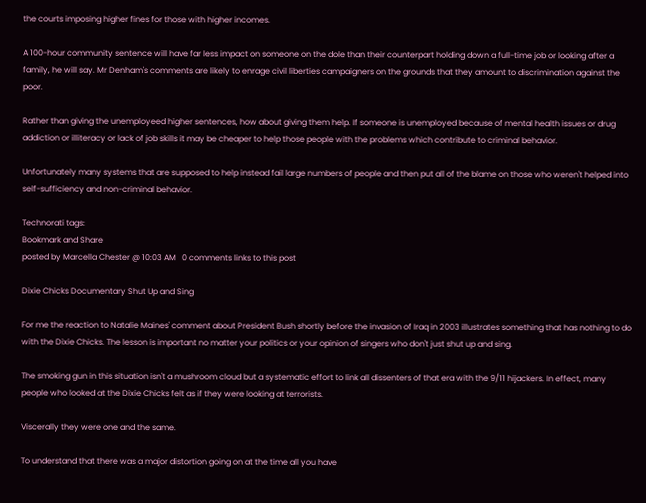the courts imposing higher fines for those with higher incomes.

A 100-hour community sentence will have far less impact on someone on the dole than their counterpart holding down a full-time job or looking after a family, he will say. Mr Denham's comments are likely to enrage civil liberties campaigners on the grounds that they amount to discrimination against the poor.

Rather than giving the unemployeed higher sentences, how about giving them help. If someone is unemployed because of mental health issues or drug addiction or illiteracy or lack of job skills it may be cheaper to help those people with the problems which contribute to criminal behavior.

Unfortunately many systems that are supposed to help instead fail large numbers of people and then put all of the blame on those who weren't helped into self-sufficiency and non-criminal behavior.

Technorati tags:
Bookmark and Share
posted by Marcella Chester @ 10:03 AM   0 comments links to this post

Dixie Chicks Documentary Shut Up and Sing

For me the reaction to Natalie Maines' comment about President Bush shortly before the invasion of Iraq in 2003 illustrates something that has nothing to do with the Dixie Chicks. The lesson is important no matter your politics or your opinion of singers who don't just shut up and sing.

The smoking gun in this situation isn't a mushroom cloud but a systematic effort to link all dissenters of that era with the 9/11 hijackers. In effect, many people who looked at the Dixie Chicks felt as if they were looking at terrorists.

Viscerally they were one and the same.

To understand that there was a major distortion going on at the time all you have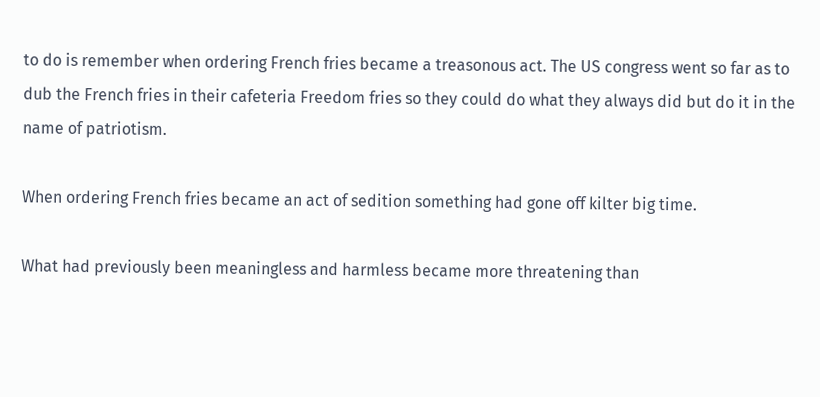to do is remember when ordering French fries became a treasonous act. The US congress went so far as to dub the French fries in their cafeteria Freedom fries so they could do what they always did but do it in the name of patriotism.

When ordering French fries became an act of sedition something had gone off kilter big time.

What had previously been meaningless and harmless became more threatening than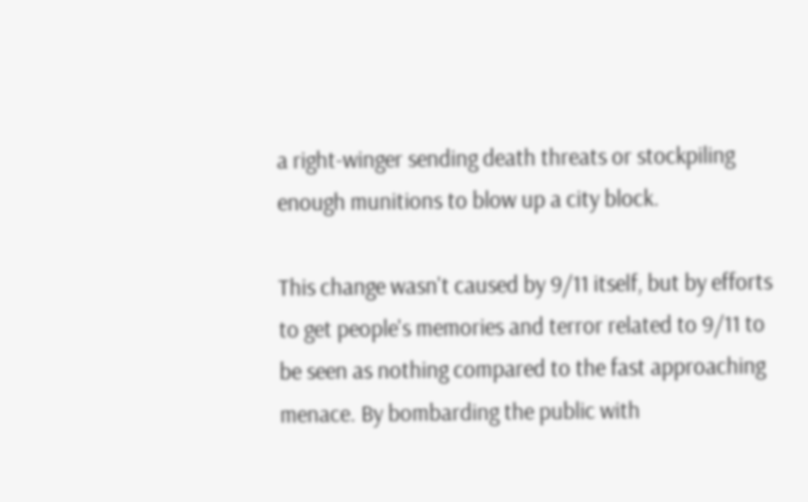a right-winger sending death threats or stockpiling enough munitions to blow up a city block.

This change wasn't caused by 9/11 itself, but by efforts to get people's memories and terror related to 9/11 to be seen as nothing compared to the fast approaching menace. By bombarding the public with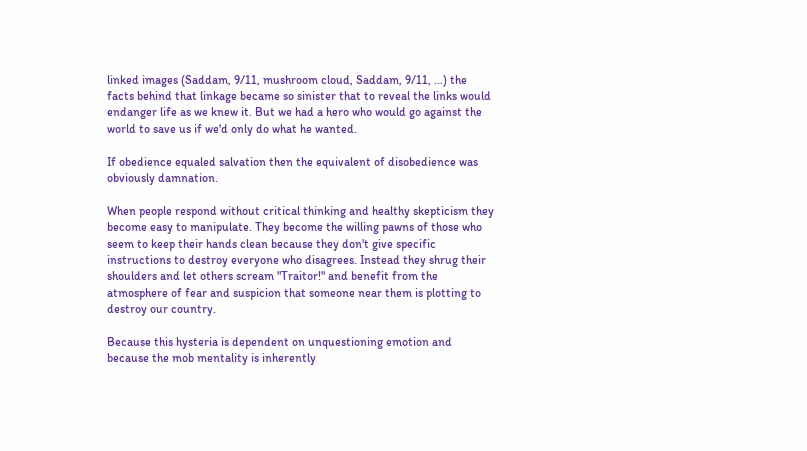linked images (Saddam, 9/11, mushroom cloud, Saddam, 9/11, ...) the facts behind that linkage became so sinister that to reveal the links would endanger life as we knew it. But we had a hero who would go against the world to save us if we'd only do what he wanted.

If obedience equaled salvation then the equivalent of disobedience was obviously damnation.

When people respond without critical thinking and healthy skepticism they become easy to manipulate. They become the willing pawns of those who seem to keep their hands clean because they don't give specific instructions to destroy everyone who disagrees. Instead they shrug their shoulders and let others scream "Traitor!" and benefit from the atmosphere of fear and suspicion that someone near them is plotting to destroy our country.

Because this hysteria is dependent on unquestioning emotion and because the mob mentality is inherently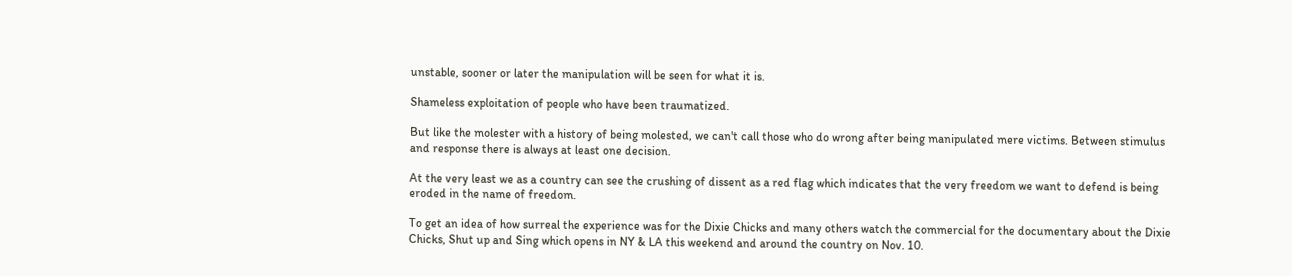unstable, sooner or later the manipulation will be seen for what it is.

Shameless exploitation of people who have been traumatized.

But like the molester with a history of being molested, we can't call those who do wrong after being manipulated mere victims. Between stimulus and response there is always at least one decision.

At the very least we as a country can see the crushing of dissent as a red flag which indicates that the very freedom we want to defend is being eroded in the name of freedom.

To get an idea of how surreal the experience was for the Dixie Chicks and many others watch the commercial for the documentary about the Dixie Chicks, Shut up and Sing which opens in NY & LA this weekend and around the country on Nov. 10.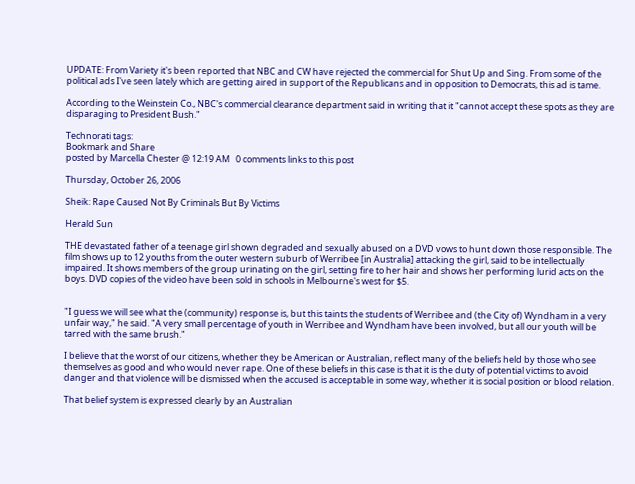UPDATE: From Variety it's been reported that NBC and CW have rejected the commercial for Shut Up and Sing. From some of the political ads I've seen lately which are getting aired in support of the Republicans and in opposition to Democrats, this ad is tame.

According to the Weinstein Co., NBC's commercial clearance department said in writing that it "cannot accept these spots as they are disparaging to President Bush."

Technorati tags:
Bookmark and Share
posted by Marcella Chester @ 12:19 AM   0 comments links to this post

Thursday, October 26, 2006

Sheik: Rape Caused Not By Criminals But By Victims

Herald Sun

THE devastated father of a teenage girl shown degraded and sexually abused on a DVD vows to hunt down those responsible. The film shows up to 12 youths from the outer western suburb of Werribee [in Australia] attacking the girl, said to be intellectually impaired. It shows members of the group urinating on the girl, setting fire to her hair and shows her performing lurid acts on the boys. DVD copies of the video have been sold in schools in Melbourne's west for $5.


"I guess we will see what the (community) response is, but this taints the students of Werribee and (the City of) Wyndham in a very unfair way," he said. "A very small percentage of youth in Werribee and Wyndham have been involved, but all our youth will be tarred with the same brush."

I believe that the worst of our citizens, whether they be American or Australian, reflect many of the beliefs held by those who see themselves as good and who would never rape. One of these beliefs in this case is that it is the duty of potential victims to avoid danger and that violence will be dismissed when the accused is acceptable in some way, whether it is social position or blood relation.

That belief system is expressed clearly by an Australian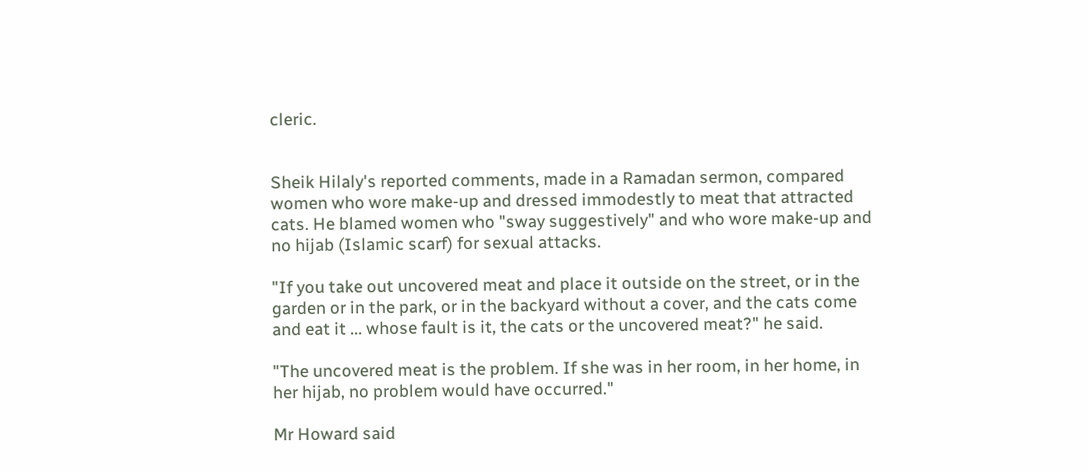cleric.


Sheik Hilaly's reported comments, made in a Ramadan sermon, compared women who wore make-up and dressed immodestly to meat that attracted cats. He blamed women who "sway suggestively" and who wore make-up and no hijab (Islamic scarf) for sexual attacks.

"If you take out uncovered meat and place it outside on the street, or in the garden or in the park, or in the backyard without a cover, and the cats come and eat it ... whose fault is it, the cats or the uncovered meat?" he said.

"The uncovered meat is the problem. If she was in her room, in her home, in her hijab, no problem would have occurred."

Mr Howard said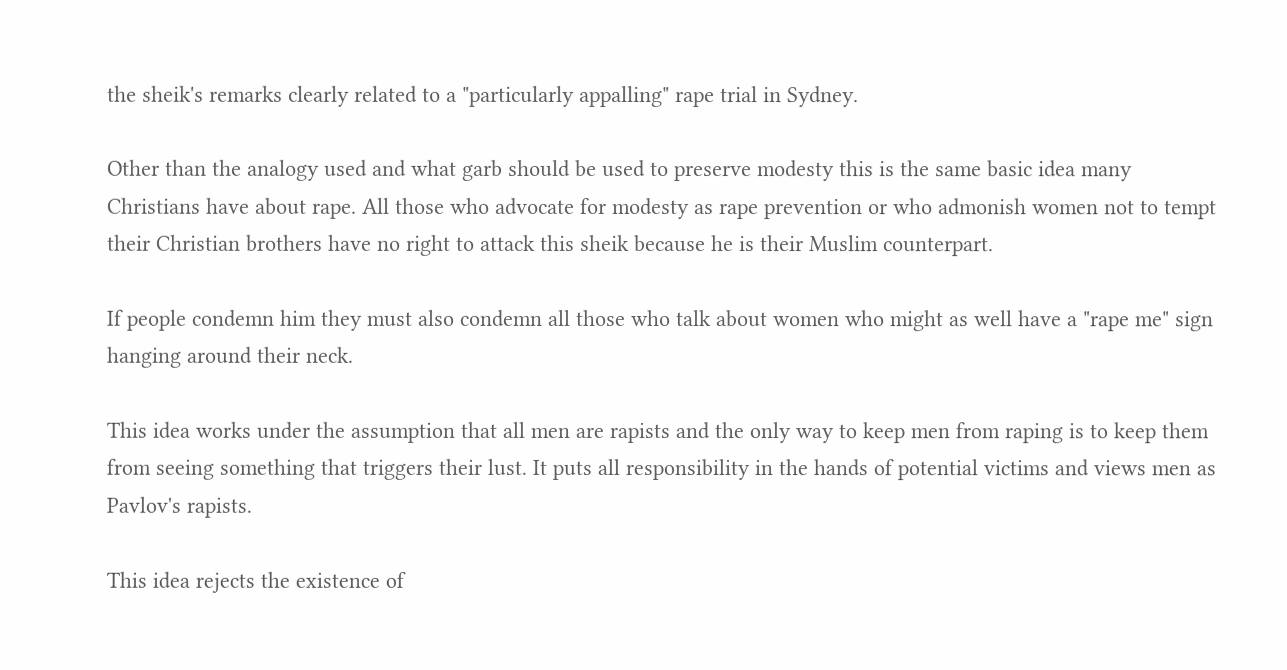the sheik's remarks clearly related to a "particularly appalling" rape trial in Sydney.

Other than the analogy used and what garb should be used to preserve modesty this is the same basic idea many Christians have about rape. All those who advocate for modesty as rape prevention or who admonish women not to tempt their Christian brothers have no right to attack this sheik because he is their Muslim counterpart.

If people condemn him they must also condemn all those who talk about women who might as well have a "rape me" sign hanging around their neck.

This idea works under the assumption that all men are rapists and the only way to keep men from raping is to keep them from seeing something that triggers their lust. It puts all responsibility in the hands of potential victims and views men as Pavlov's rapists.

This idea rejects the existence of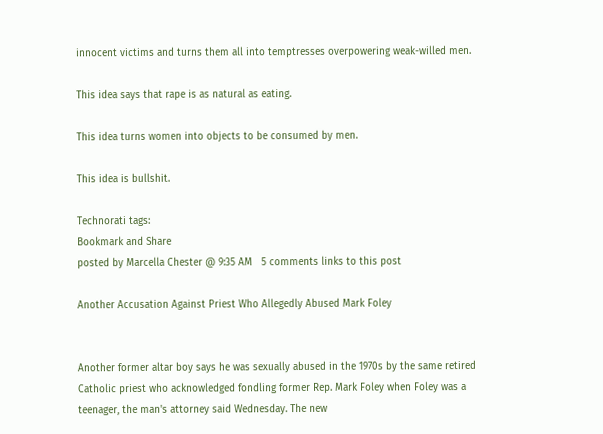innocent victims and turns them all into temptresses overpowering weak-willed men.

This idea says that rape is as natural as eating.

This idea turns women into objects to be consumed by men.

This idea is bullshit.

Technorati tags:
Bookmark and Share
posted by Marcella Chester @ 9:35 AM   5 comments links to this post

Another Accusation Against Priest Who Allegedly Abused Mark Foley


Another former altar boy says he was sexually abused in the 1970s by the same retired Catholic priest who acknowledged fondling former Rep. Mark Foley when Foley was a teenager, the man's attorney said Wednesday. The new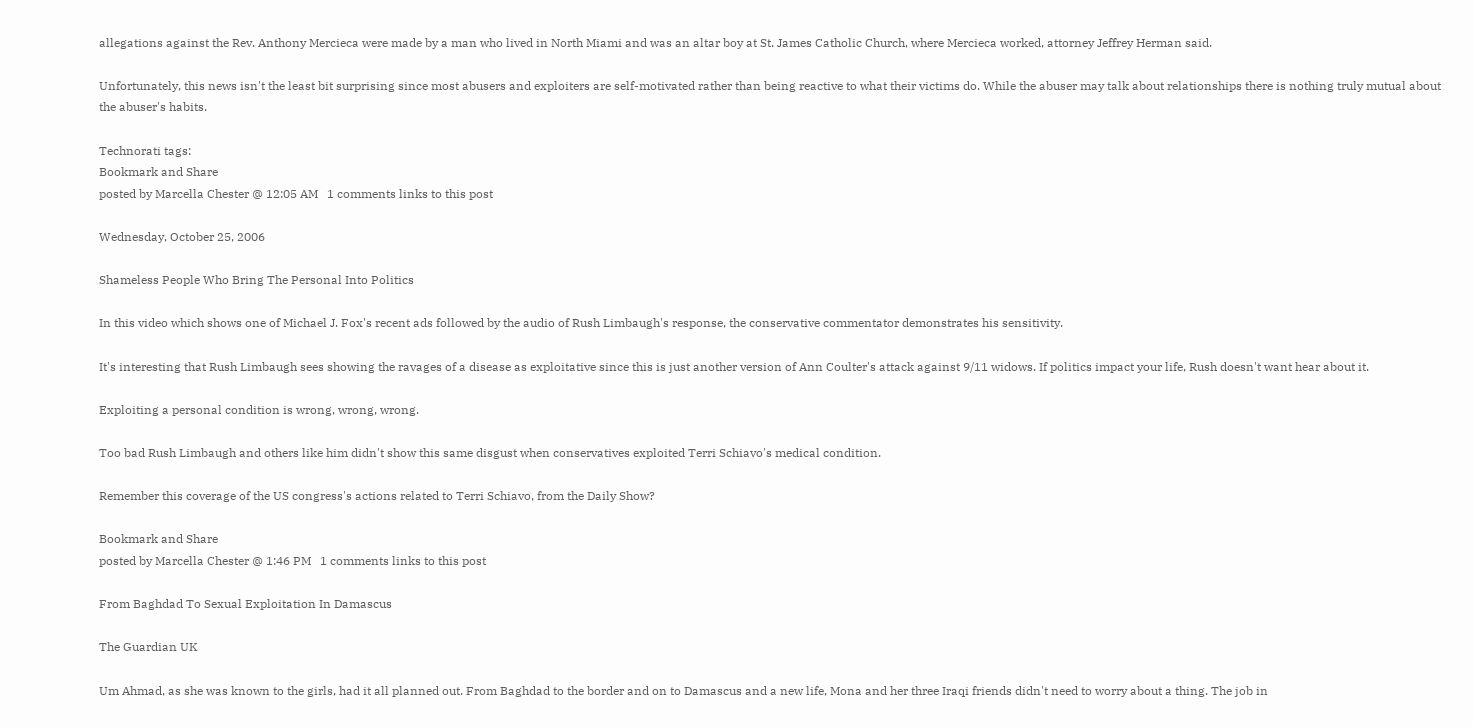allegations against the Rev. Anthony Mercieca were made by a man who lived in North Miami and was an altar boy at St. James Catholic Church, where Mercieca worked, attorney Jeffrey Herman said.

Unfortunately, this news isn't the least bit surprising since most abusers and exploiters are self-motivated rather than being reactive to what their victims do. While the abuser may talk about relationships there is nothing truly mutual about the abuser's habits.

Technorati tags:
Bookmark and Share
posted by Marcella Chester @ 12:05 AM   1 comments links to this post

Wednesday, October 25, 2006

Shameless People Who Bring The Personal Into Politics

In this video which shows one of Michael J. Fox's recent ads followed by the audio of Rush Limbaugh's response, the conservative commentator demonstrates his sensitivity.

It's interesting that Rush Limbaugh sees showing the ravages of a disease as exploitative since this is just another version of Ann Coulter's attack against 9/11 widows. If politics impact your life, Rush doesn't want hear about it.

Exploiting a personal condition is wrong, wrong, wrong.

Too bad Rush Limbaugh and others like him didn't show this same disgust when conservatives exploited Terri Schiavo's medical condition.

Remember this coverage of the US congress's actions related to Terri Schiavo, from the Daily Show?

Bookmark and Share
posted by Marcella Chester @ 1:46 PM   1 comments links to this post

From Baghdad To Sexual Exploitation In Damascus

The Guardian UK

Um Ahmad, as she was known to the girls, had it all planned out. From Baghdad to the border and on to Damascus and a new life, Mona and her three Iraqi friends didn't need to worry about a thing. The job in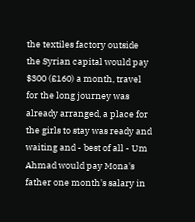the textiles factory outside the Syrian capital would pay $300 (£160) a month, travel for the long journey was already arranged, a place for the girls to stay was ready and waiting and - best of all - Um Ahmad would pay Mona's father one month's salary in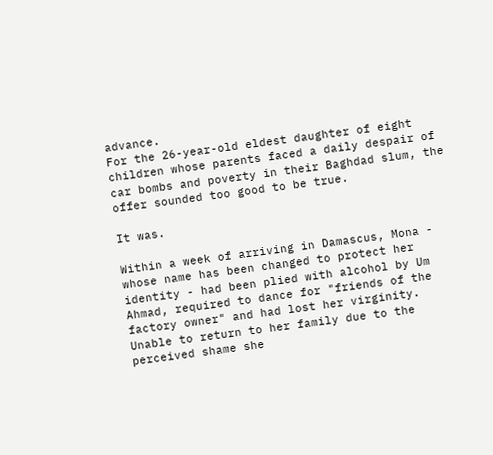advance.
For the 26-year-old eldest daughter of eight children whose parents faced a daily despair of car bombs and poverty in their Baghdad slum, the offer sounded too good to be true.

It was.

Within a week of arriving in Damascus, Mona - whose name has been changed to protect her identity - had been plied with alcohol by Um Ahmad, required to dance for "friends of the factory owner" and had lost her virginity. Unable to return to her family due to the perceived shame she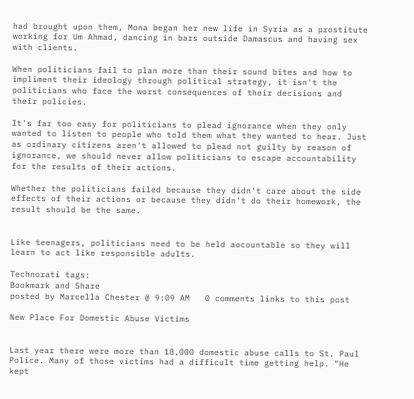had brought upon them, Mona began her new life in Syria as a prostitute working for Um Ahmad, dancing in bars outside Damascus and having sex with clients.

When politicians fail to plan more than their sound bites and how to impliment their ideology through political strategy, it isn't the politicians who face the worst consequences of their decisions and their policies.

It's far too easy for politicians to plead ignorance when they only wanted to listen to people who told them what they wanted to hear. Just as ordinary citizens aren't allowed to plead not guilty by reason of ignorance, we should never allow politicians to escape accountability for the results of their actions.

Whether the politicians failed because they didn't care about the side effects of their actions or because they didn't do their homework, the result should be the same.


Like teenagers, politicians need to be held aocountable so they will learn to act like responsible adults.

Technorati tags:
Bookmark and Share
posted by Marcella Chester @ 9:09 AM   0 comments links to this post

New Place For Domestic Abuse Victims


Last year there were more than 18,000 domestic abuse calls to St. Paul Police. Many of those victims had a difficult time getting help. "He kept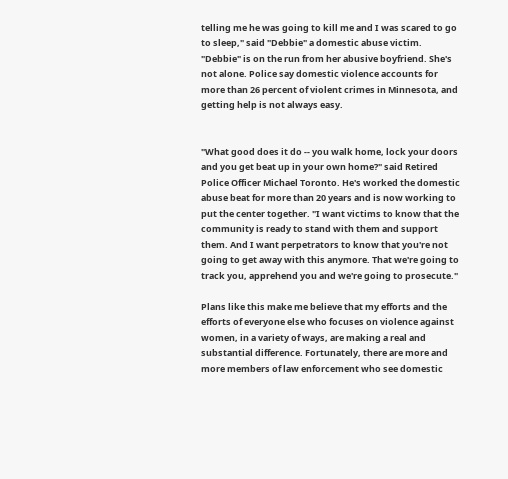telling me he was going to kill me and I was scared to go to sleep," said "Debbie" a domestic abuse victim. "Debbie" is on the run from her abusive boyfriend. She's not alone. Police say domestic violence accounts for more than 26 percent of violent crimes in Minnesota, and getting help is not always easy.


"What good does it do -- you walk home, lock your doors and you get beat up in your own home?" said Retired Police Officer Michael Toronto. He's worked the domestic abuse beat for more than 20 years and is now working to put the center together. "I want victims to know that the community is ready to stand with them and support them. And I want perpetrators to know that you're not going to get away with this anymore. That we're going to track you, apprehend you and we're going to prosecute."

Plans like this make me believe that my efforts and the efforts of everyone else who focuses on violence against women, in a variety of ways, are making a real and substantial difference. Fortunately, there are more and more members of law enforcement who see domestic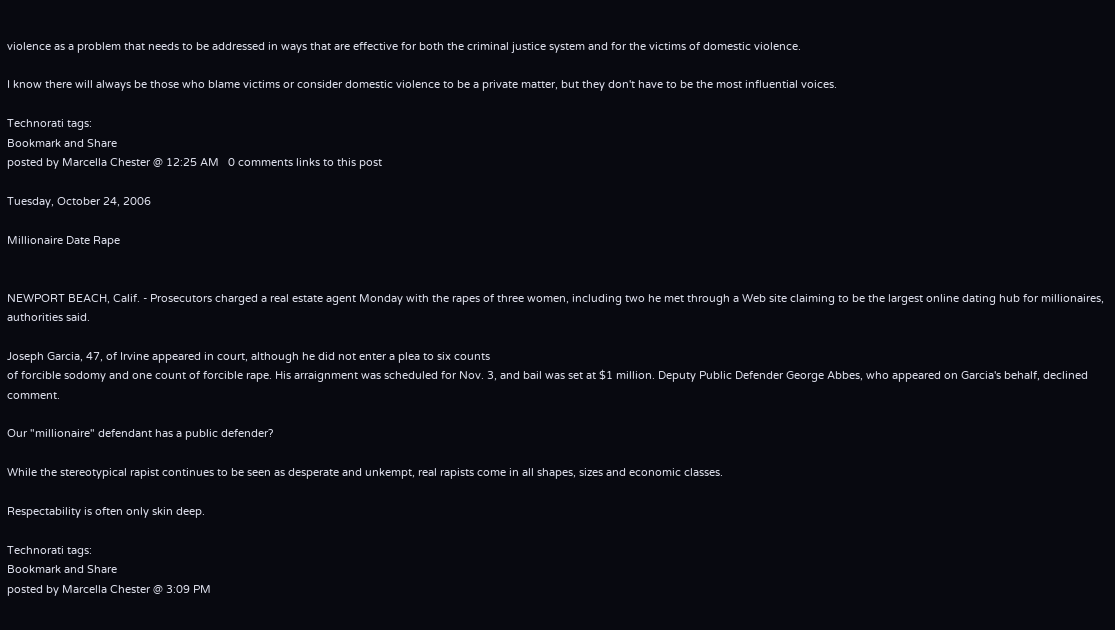violence as a problem that needs to be addressed in ways that are effective for both the criminal justice system and for the victims of domestic violence.

I know there will always be those who blame victims or consider domestic violence to be a private matter, but they don't have to be the most influential voices.

Technorati tags:
Bookmark and Share
posted by Marcella Chester @ 12:25 AM   0 comments links to this post

Tuesday, October 24, 2006

Millionaire Date Rape


NEWPORT BEACH, Calif. - Prosecutors charged a real estate agent Monday with the rapes of three women, including two he met through a Web site claiming to be the largest online dating hub for millionaires, authorities said.

Joseph Garcia, 47, of Irvine appeared in court, although he did not enter a plea to six counts
of forcible sodomy and one count of forcible rape. His arraignment was scheduled for Nov. 3, and bail was set at $1 million. Deputy Public Defender George Abbes, who appeared on Garcia's behalf, declined comment.

Our "millionaire" defendant has a public defender?

While the stereotypical rapist continues to be seen as desperate and unkempt, real rapists come in all shapes, sizes and economic classes.

Respectability is often only skin deep.

Technorati tags:
Bookmark and Share
posted by Marcella Chester @ 3:09 PM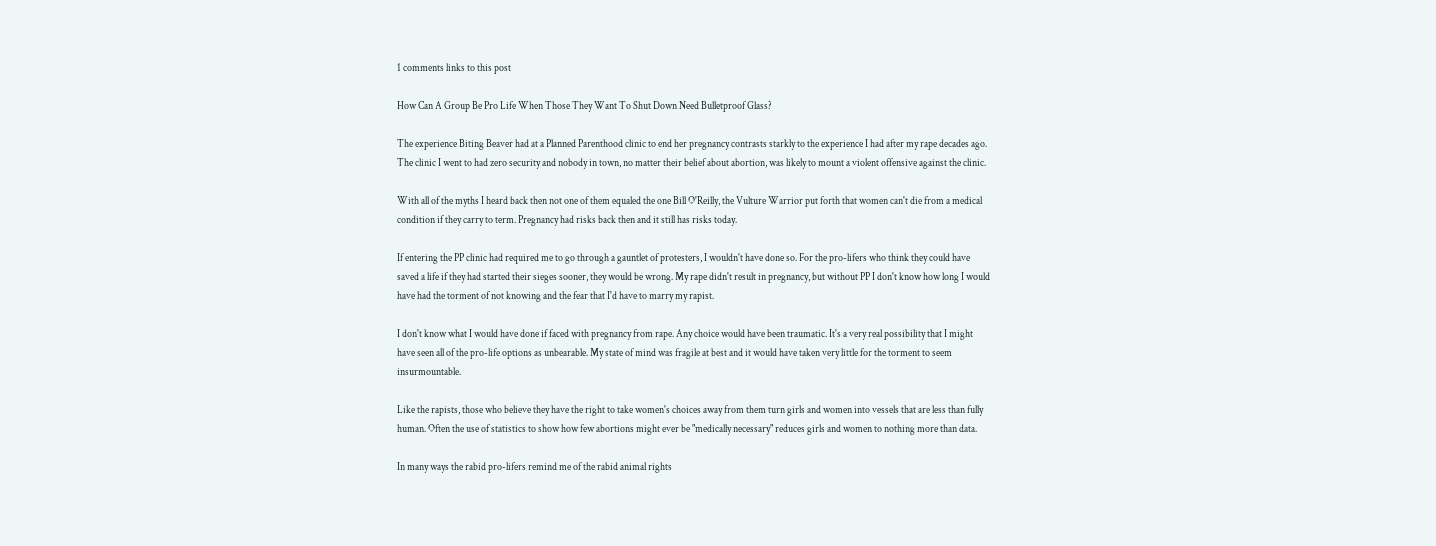1 comments links to this post

How Can A Group Be Pro Life When Those They Want To Shut Down Need Bulletproof Glass?

The experience Biting Beaver had at a Planned Parenthood clinic to end her pregnancy contrasts starkly to the experience I had after my rape decades ago. The clinic I went to had zero security and nobody in town, no matter their belief about abortion, was likely to mount a violent offensive against the clinic.

With all of the myths I heard back then not one of them equaled the one Bill O'Reilly, the Vulture Warrior put forth that women can't die from a medical condition if they carry to term. Pregnancy had risks back then and it still has risks today.

If entering the PP clinic had required me to go through a gauntlet of protesters, I wouldn't have done so. For the pro-lifers who think they could have saved a life if they had started their sieges sooner, they would be wrong. My rape didn't result in pregnancy, but without PP I don't know how long I would have had the torment of not knowing and the fear that I'd have to marry my rapist.

I don't know what I would have done if faced with pregnancy from rape. Any choice would have been traumatic. It's a very real possibility that I might have seen all of the pro-life options as unbearable. My state of mind was fragile at best and it would have taken very little for the torment to seem insurmountable.

Like the rapists, those who believe they have the right to take women's choices away from them turn girls and women into vessels that are less than fully human. Often the use of statistics to show how few abortions might ever be "medically necessary" reduces girls and women to nothing more than data.

In many ways the rabid pro-lifers remind me of the rabid animal rights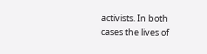activists. In both cases the lives of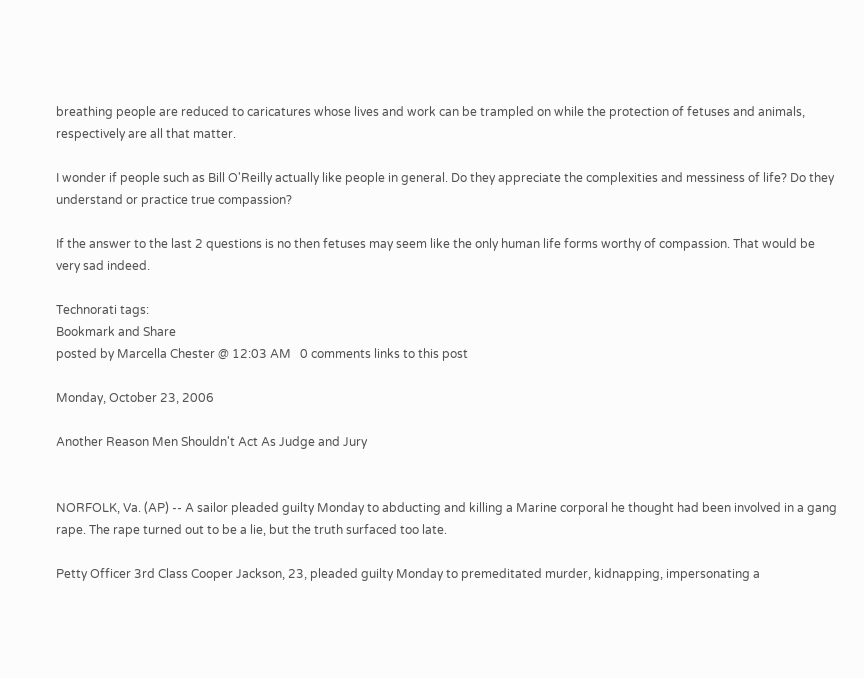breathing people are reduced to caricatures whose lives and work can be trampled on while the protection of fetuses and animals, respectively are all that matter.

I wonder if people such as Bill O'Reilly actually like people in general. Do they appreciate the complexities and messiness of life? Do they understand or practice true compassion?

If the answer to the last 2 questions is no then fetuses may seem like the only human life forms worthy of compassion. That would be very sad indeed.

Technorati tags:
Bookmark and Share
posted by Marcella Chester @ 12:03 AM   0 comments links to this post

Monday, October 23, 2006

Another Reason Men Shouldn't Act As Judge and Jury


NORFOLK, Va. (AP) -- A sailor pleaded guilty Monday to abducting and killing a Marine corporal he thought had been involved in a gang rape. The rape turned out to be a lie, but the truth surfaced too late.

Petty Officer 3rd Class Cooper Jackson, 23, pleaded guilty Monday to premeditated murder, kidnapping, impersonating a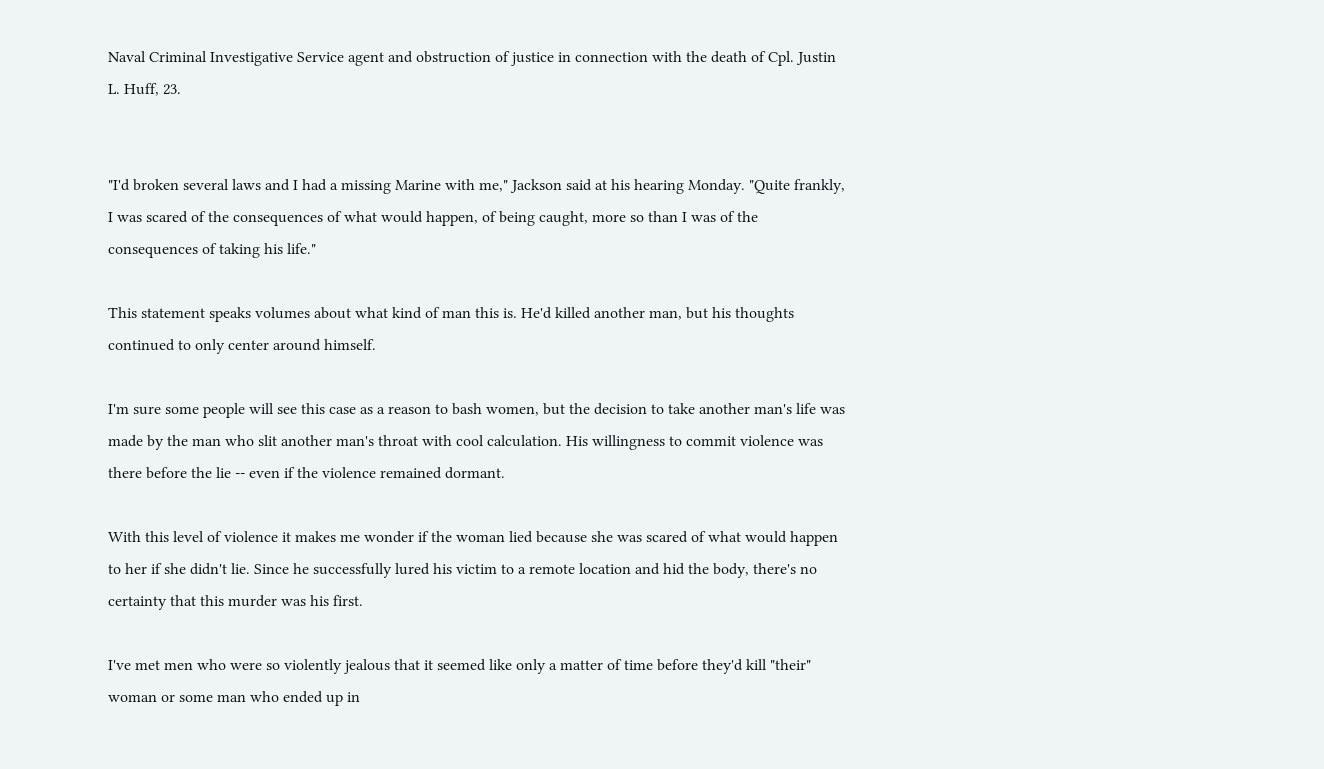Naval Criminal Investigative Service agent and obstruction of justice in connection with the death of Cpl. Justin L. Huff, 23.


"I'd broken several laws and I had a missing Marine with me," Jackson said at his hearing Monday. "Quite frankly, I was scared of the consequences of what would happen, of being caught, more so than I was of the consequences of taking his life."

This statement speaks volumes about what kind of man this is. He'd killed another man, but his thoughts continued to only center around himself.

I'm sure some people will see this case as a reason to bash women, but the decision to take another man's life was made by the man who slit another man's throat with cool calculation. His willingness to commit violence was there before the lie -- even if the violence remained dormant.

With this level of violence it makes me wonder if the woman lied because she was scared of what would happen to her if she didn't lie. Since he successfully lured his victim to a remote location and hid the body, there's no certainty that this murder was his first.

I've met men who were so violently jealous that it seemed like only a matter of time before they'd kill "their" woman or some man who ended up in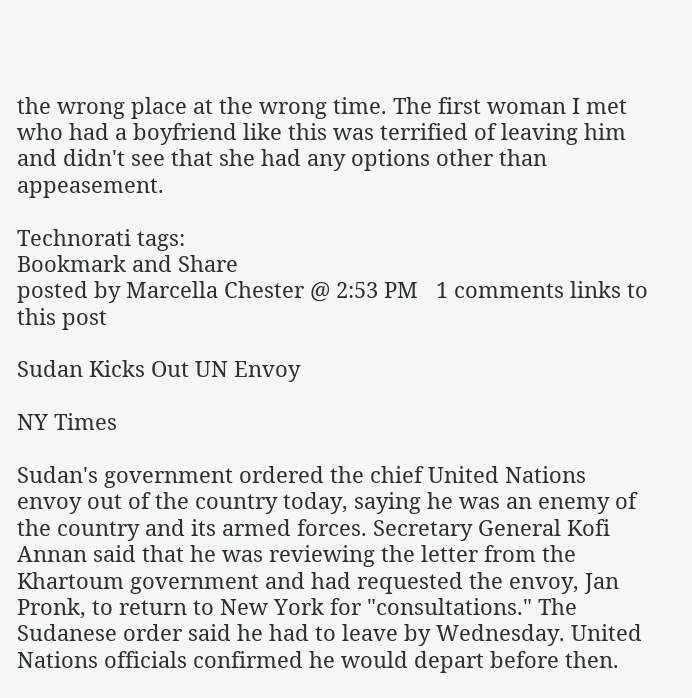the wrong place at the wrong time. The first woman I met who had a boyfriend like this was terrified of leaving him and didn't see that she had any options other than appeasement.

Technorati tags:
Bookmark and Share
posted by Marcella Chester @ 2:53 PM   1 comments links to this post

Sudan Kicks Out UN Envoy

NY Times

Sudan's government ordered the chief United Nations envoy out of the country today, saying he was an enemy of the country and its armed forces. Secretary General Kofi Annan said that he was reviewing the letter from the Khartoum government and had requested the envoy, Jan Pronk, to return to New York for "consultations." The Sudanese order said he had to leave by Wednesday. United Nations officials confirmed he would depart before then.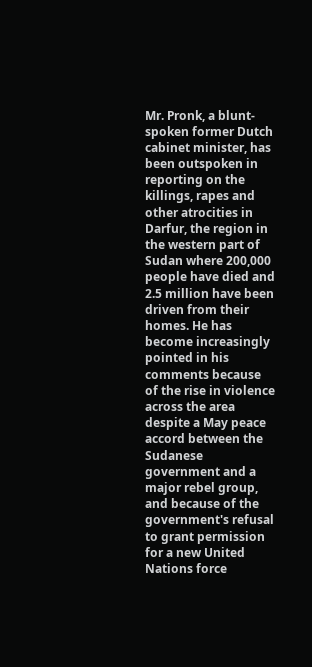Mr. Pronk, a blunt-spoken former Dutch cabinet minister, has been outspoken in reporting on the killings, rapes and other atrocities in Darfur, the region in the western part of Sudan where 200,000 people have died and 2.5 million have been driven from their homes. He has become increasingly pointed in his comments because of the rise in violence across the area despite a May peace accord between the Sudanese government and a major rebel group, and because of the government's refusal to grant permission for a new United Nations force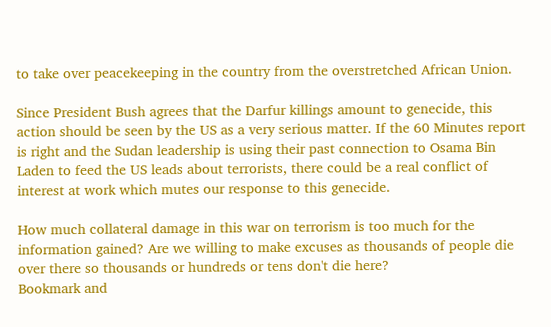to take over peacekeeping in the country from the overstretched African Union.

Since President Bush agrees that the Darfur killings amount to genecide, this action should be seen by the US as a very serious matter. If the 60 Minutes report is right and the Sudan leadership is using their past connection to Osama Bin Laden to feed the US leads about terrorists, there could be a real conflict of interest at work which mutes our response to this genecide.

How much collateral damage in this war on terrorism is too much for the information gained? Are we willing to make excuses as thousands of people die over there so thousands or hundreds or tens don't die here?
Bookmark and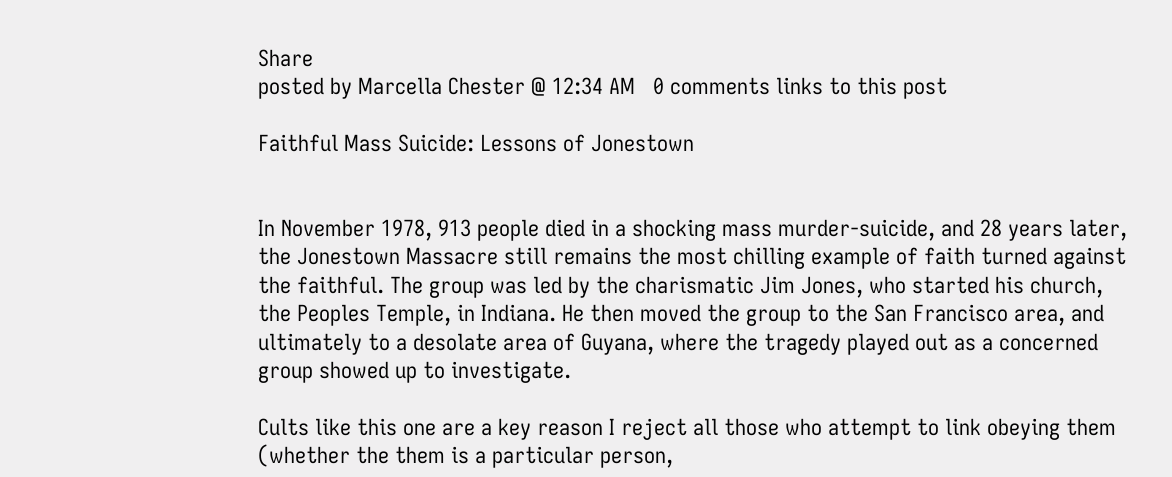Share
posted by Marcella Chester @ 12:34 AM   0 comments links to this post

Faithful Mass Suicide: Lessons of Jonestown


In November 1978, 913 people died in a shocking mass murder-suicide, and 28 years later, the Jonestown Massacre still remains the most chilling example of faith turned against the faithful. The group was led by the charismatic Jim Jones, who started his church, the Peoples Temple, in Indiana. He then moved the group to the San Francisco area, and ultimately to a desolate area of Guyana, where the tragedy played out as a concerned group showed up to investigate.

Cults like this one are a key reason I reject all those who attempt to link obeying them (whether the them is a particular person,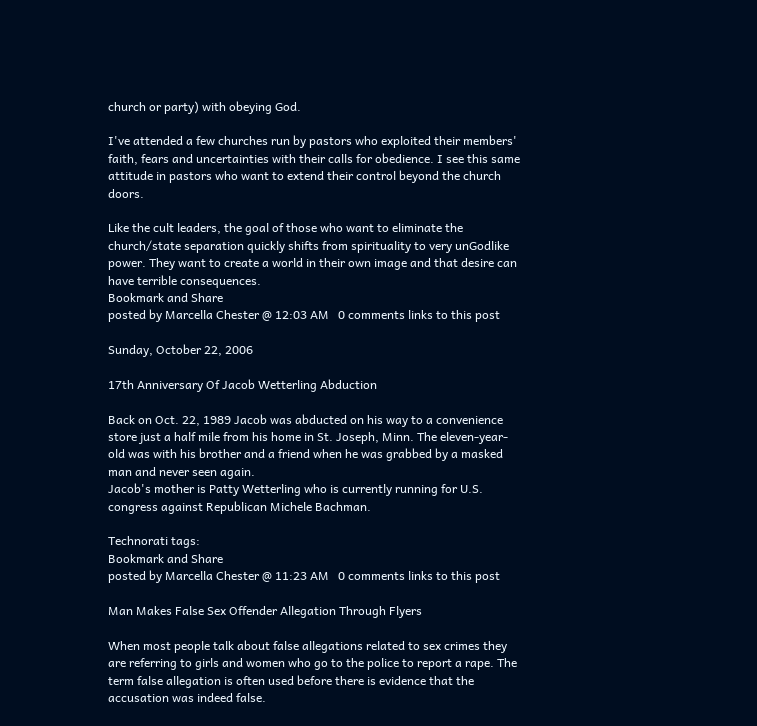church or party) with obeying God.

I've attended a few churches run by pastors who exploited their members' faith, fears and uncertainties with their calls for obedience. I see this same attitude in pastors who want to extend their control beyond the church doors.

Like the cult leaders, the goal of those who want to eliminate the church/state separation quickly shifts from spirituality to very unGodlike power. They want to create a world in their own image and that desire can have terrible consequences.
Bookmark and Share
posted by Marcella Chester @ 12:03 AM   0 comments links to this post

Sunday, October 22, 2006

17th Anniversary Of Jacob Wetterling Abduction

Back on Oct. 22, 1989 Jacob was abducted on his way to a convenience store just a half mile from his home in St. Joseph, Minn. The eleven-year-old was with his brother and a friend when he was grabbed by a masked man and never seen again.
Jacob's mother is Patty Wetterling who is currently running for U.S. congress against Republican Michele Bachman.

Technorati tags:
Bookmark and Share
posted by Marcella Chester @ 11:23 AM   0 comments links to this post

Man Makes False Sex Offender Allegation Through Flyers

When most people talk about false allegations related to sex crimes they are referring to girls and women who go to the police to report a rape. The term false allegation is often used before there is evidence that the accusation was indeed false.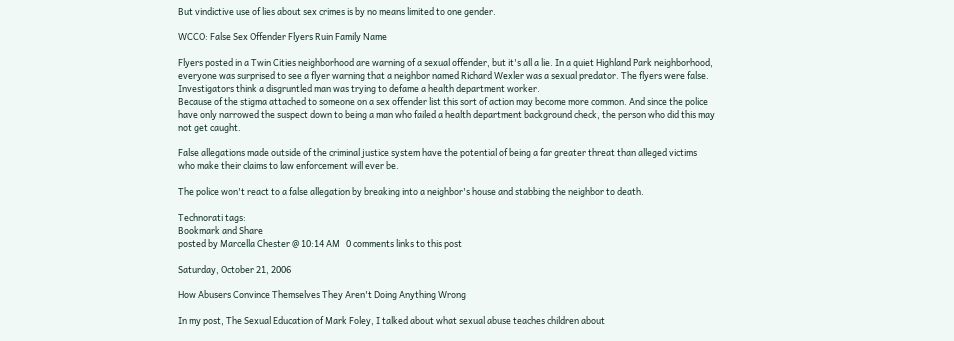But vindictive use of lies about sex crimes is by no means limited to one gender.

WCCO: False Sex Offender Flyers Ruin Family Name

Flyers posted in a Twin Cities neighborhood are warning of a sexual offender, but it's all a lie. In a quiet Highland Park neighborhood, everyone was surprised to see a flyer warning that a neighbor named Richard Wexler was a sexual predator. The flyers were false. Investigators think a disgruntled man was trying to defame a health department worker.
Because of the stigma attached to someone on a sex offender list this sort of action may become more common. And since the police have only narrowed the suspect down to being a man who failed a health department background check, the person who did this may not get caught.

False allegations made outside of the criminal justice system have the potential of being a far greater threat than alleged victims who make their claims to law enforcement will ever be.

The police won't react to a false allegation by breaking into a neighbor's house and stabbing the neighbor to death.

Technorati tags:
Bookmark and Share
posted by Marcella Chester @ 10:14 AM   0 comments links to this post

Saturday, October 21, 2006

How Abusers Convince Themselves They Aren't Doing Anything Wrong

In my post, The Sexual Education of Mark Foley, I talked about what sexual abuse teaches children about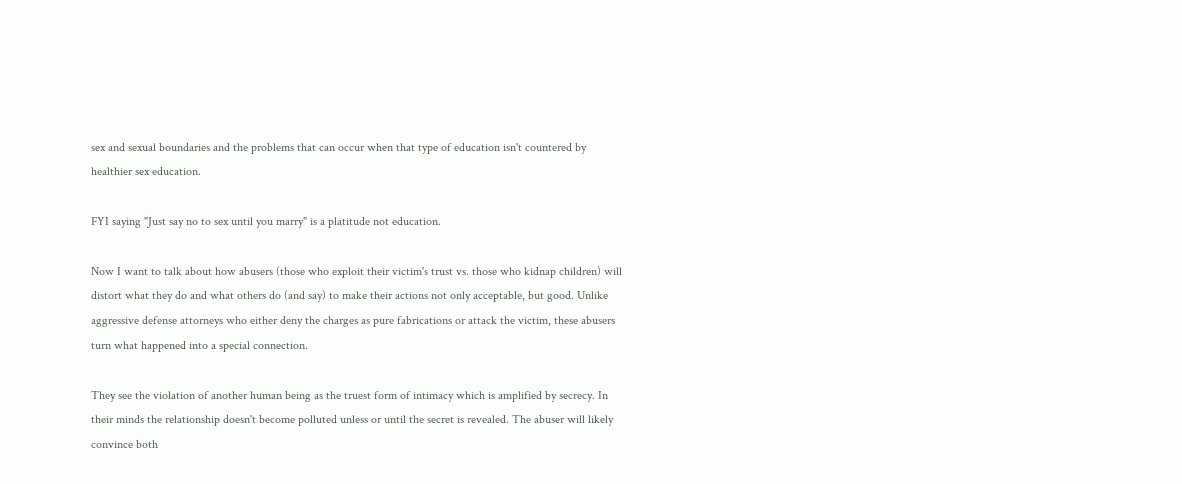sex and sexual boundaries and the problems that can occur when that type of education isn't countered by healthier sex education.

FYI saying "Just say no to sex until you marry" is a platitude not education.

Now I want to talk about how abusers (those who exploit their victim's trust vs. those who kidnap children) will distort what they do and what others do (and say) to make their actions not only acceptable, but good. Unlike aggressive defense attorneys who either deny the charges as pure fabrications or attack the victim, these abusers turn what happened into a special connection.

They see the violation of another human being as the truest form of intimacy which is amplified by secrecy. In their minds the relationship doesn't become polluted unless or until the secret is revealed. The abuser will likely convince both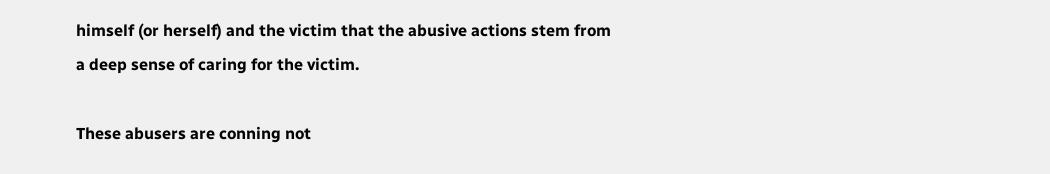himself (or herself) and the victim that the abusive actions stem from a deep sense of caring for the victim.

These abusers are conning not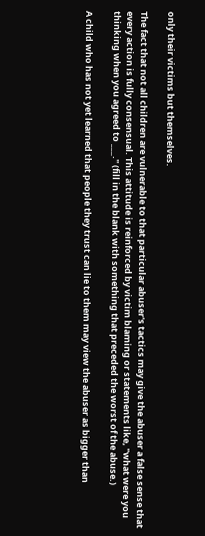only their victims but themselves.

The fact that not all children are vulnerable to that particular abuser's tactics may give the abuser a false sense that every action is fully consensual. This attitude is reinforced by victim blaming or statements like, "what were you thinking when you agreed to ___." (fill in the blank with something that preceded the worst of the abuse.)

A child who has not yet learned that people they trust can lie to them may view the abuser as bigger than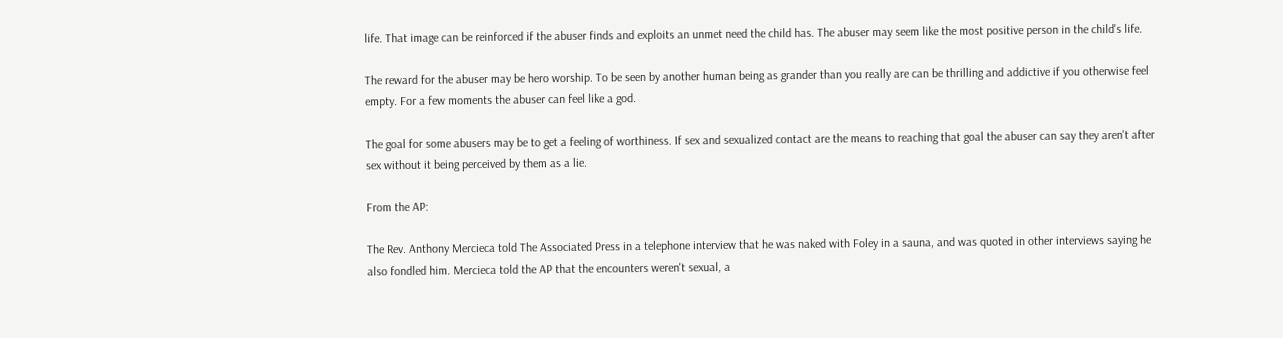life. That image can be reinforced if the abuser finds and exploits an unmet need the child has. The abuser may seem like the most positive person in the child's life.

The reward for the abuser may be hero worship. To be seen by another human being as grander than you really are can be thrilling and addictive if you otherwise feel empty. For a few moments the abuser can feel like a god.

The goal for some abusers may be to get a feeling of worthiness. If sex and sexualized contact are the means to reaching that goal the abuser can say they aren't after sex without it being perceived by them as a lie.

From the AP:

The Rev. Anthony Mercieca told The Associated Press in a telephone interview that he was naked with Foley in a sauna, and was quoted in other interviews saying he also fondled him. Mercieca told the AP that the encounters weren't sexual, a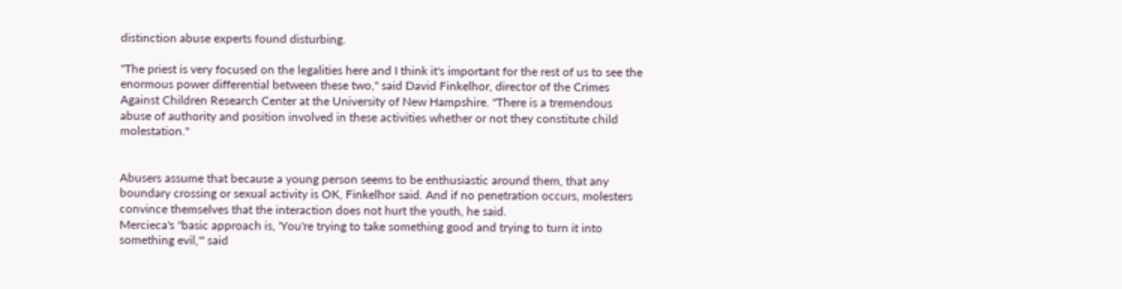distinction abuse experts found disturbing.

"The priest is very focused on the legalities here and I think it's important for the rest of us to see the enormous power differential between these two," said David Finkelhor, director of the Crimes Against Children Research Center at the University of New Hampshire. "There is a tremendous abuse of authority and position involved in these activities whether or not they constitute child molestation."


Abusers assume that because a young person seems to be enthusiastic around them, that any boundary crossing or sexual activity is OK, Finkelhor said. And if no penetration occurs, molesters convince themselves that the interaction does not hurt the youth, he said.
Mercieca's "basic approach is, 'You're trying to take something good and trying to turn it into something evil,'" said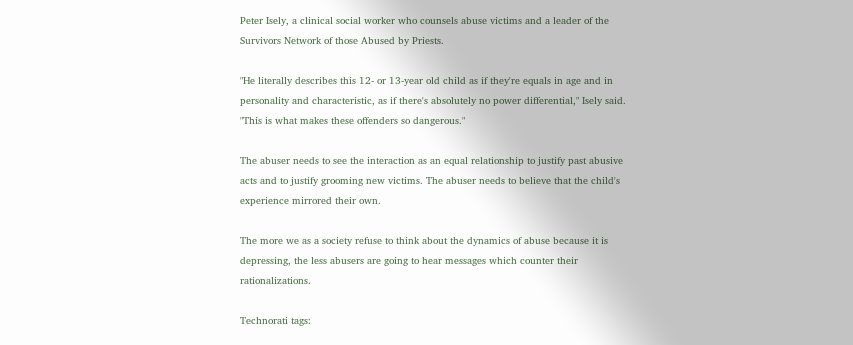Peter Isely, a clinical social worker who counsels abuse victims and a leader of the Survivors Network of those Abused by Priests.

"He literally describes this 12- or 13-year old child as if they're equals in age and in personality and characteristic, as if there's absolutely no power differential," Isely said. "This is what makes these offenders so dangerous."

The abuser needs to see the interaction as an equal relationship to justify past abusive acts and to justify grooming new victims. The abuser needs to believe that the child's experience mirrored their own.

The more we as a society refuse to think about the dynamics of abuse because it is depressing, the less abusers are going to hear messages which counter their rationalizations.

Technorati tags: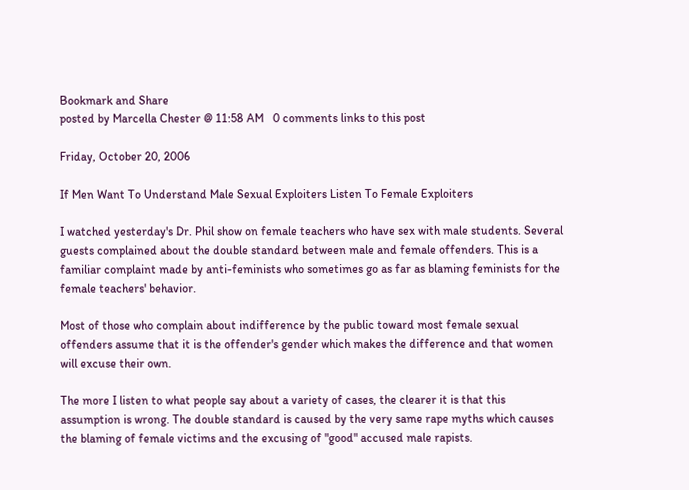Bookmark and Share
posted by Marcella Chester @ 11:58 AM   0 comments links to this post

Friday, October 20, 2006

If Men Want To Understand Male Sexual Exploiters Listen To Female Exploiters

I watched yesterday's Dr. Phil show on female teachers who have sex with male students. Several guests complained about the double standard between male and female offenders. This is a familiar complaint made by anti-feminists who sometimes go as far as blaming feminists for the female teachers' behavior.

Most of those who complain about indifference by the public toward most female sexual offenders assume that it is the offender's gender which makes the difference and that women will excuse their own.

The more I listen to what people say about a variety of cases, the clearer it is that this assumption is wrong. The double standard is caused by the very same rape myths which causes the blaming of female victims and the excusing of "good" accused male rapists.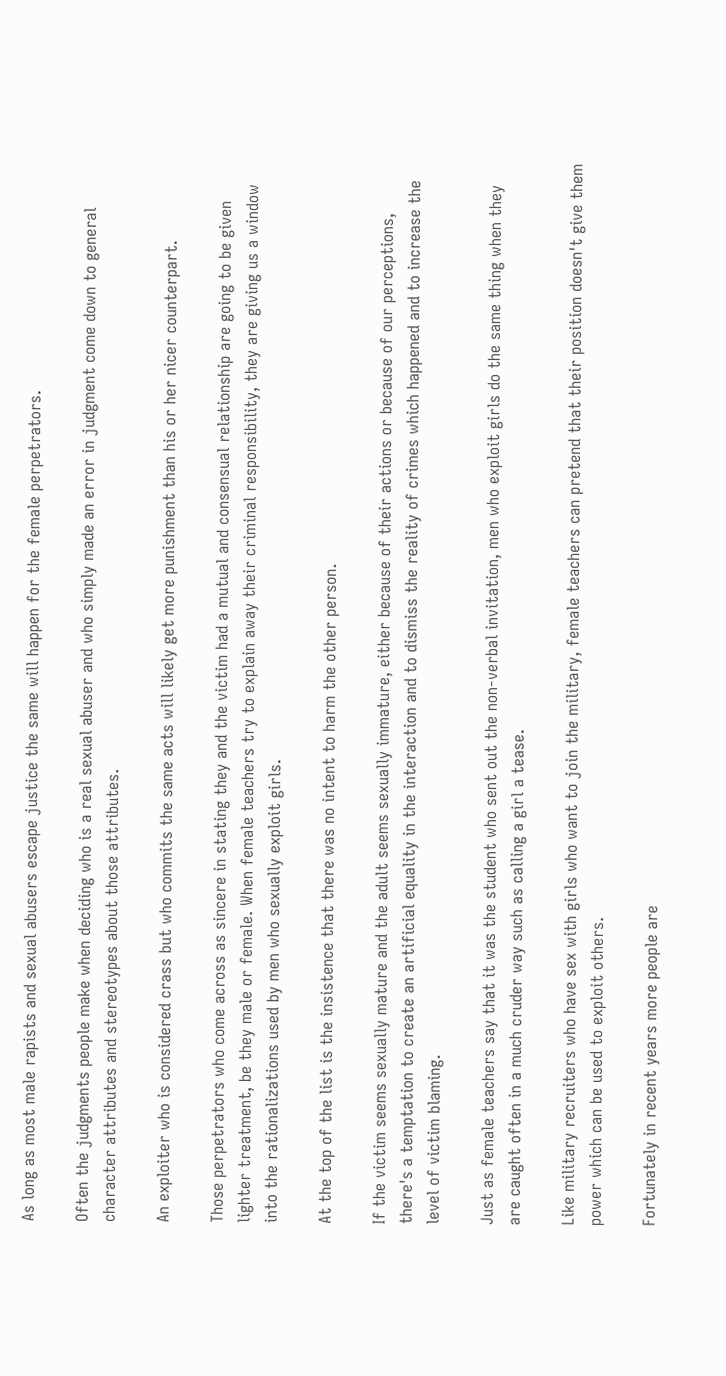As long as most male rapists and sexual abusers escape justice the same will happen for the female perpetrators.

Often the judgments people make when deciding who is a real sexual abuser and who simply made an error in judgment come down to general character attributes and stereotypes about those attributes.

An exploiter who is considered crass but who commits the same acts will likely get more punishment than his or her nicer counterpart.

Those perpetrators who come across as sincere in stating they and the victim had a mutual and consensual relationship are going to be given lighter treatment, be they male or female. When female teachers try to explain away their criminal responsibility, they are giving us a window into the rationalizations used by men who sexually exploit girls.

At the top of the list is the insistence that there was no intent to harm the other person.

If the victim seems sexually mature and the adult seems sexually immature, either because of their actions or because of our perceptions, there's a temptation to create an artificial equality in the interaction and to dismiss the reality of crimes which happened and to increase the level of victim blaming.

Just as female teachers say that it was the student who sent out the non-verbal invitation, men who exploit girls do the same thing when they are caught often in a much cruder way such as calling a girl a tease.

Like military recruiters who have sex with girls who want to join the military, female teachers can pretend that their position doesn't give them power which can be used to exploit others.

Fortunately in recent years more people are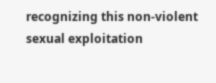recognizing this non-violent sexual exploitation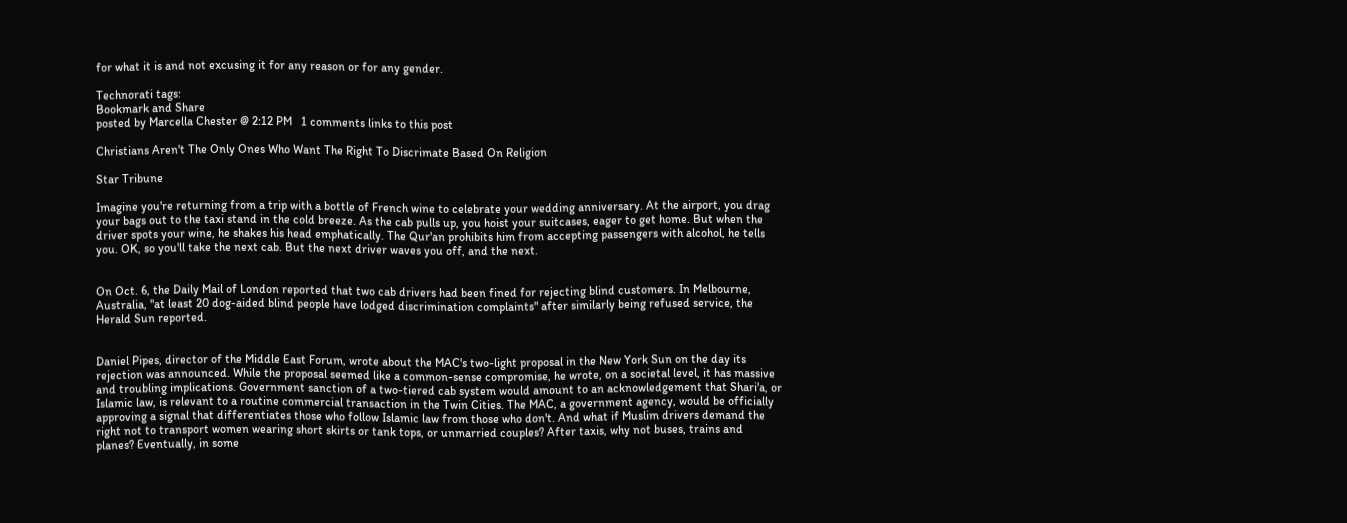for what it is and not excusing it for any reason or for any gender.

Technorati tags:
Bookmark and Share
posted by Marcella Chester @ 2:12 PM   1 comments links to this post

Christians Aren't The Only Ones Who Want The Right To Discrimate Based On Religion

Star Tribune

Imagine you're returning from a trip with a bottle of French wine to celebrate your wedding anniversary. At the airport, you drag your bags out to the taxi stand in the cold breeze. As the cab pulls up, you hoist your suitcases, eager to get home. But when the driver spots your wine, he shakes his head emphatically. The Qur'an prohibits him from accepting passengers with alcohol, he tells you. OK, so you'll take the next cab. But the next driver waves you off, and the next.


On Oct. 6, the Daily Mail of London reported that two cab drivers had been fined for rejecting blind customers. In Melbourne, Australia, "at least 20 dog-aided blind people have lodged discrimination complaints" after similarly being refused service, the Herald Sun reported.


Daniel Pipes, director of the Middle East Forum, wrote about the MAC's two-light proposal in the New York Sun on the day its rejection was announced. While the proposal seemed like a common-sense compromise, he wrote, on a societal level, it has massive and troubling implications. Government sanction of a two-tiered cab system would amount to an acknowledgement that Shari'a, or Islamic law, is relevant to a routine commercial transaction in the Twin Cities. The MAC, a government agency, would be officially approving a signal that differentiates those who follow Islamic law from those who don't. And what if Muslim drivers demand the right not to transport women wearing short skirts or tank tops, or unmarried couples? After taxis, why not buses, trains and planes? Eventually, in some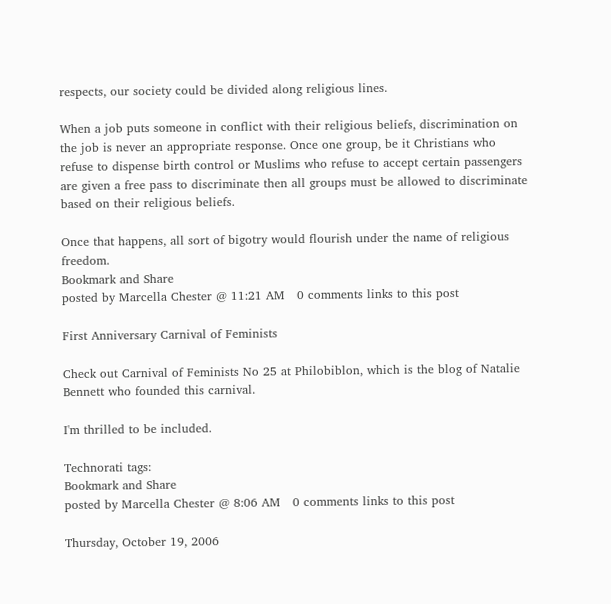respects, our society could be divided along religious lines.

When a job puts someone in conflict with their religious beliefs, discrimination on the job is never an appropriate response. Once one group, be it Christians who refuse to dispense birth control or Muslims who refuse to accept certain passengers are given a free pass to discriminate then all groups must be allowed to discriminate based on their religious beliefs.

Once that happens, all sort of bigotry would flourish under the name of religious freedom.
Bookmark and Share
posted by Marcella Chester @ 11:21 AM   0 comments links to this post

First Anniversary Carnival of Feminists

Check out Carnival of Feminists No 25 at Philobiblon, which is the blog of Natalie Bennett who founded this carnival.

I'm thrilled to be included.

Technorati tags:
Bookmark and Share
posted by Marcella Chester @ 8:06 AM   0 comments links to this post

Thursday, October 19, 2006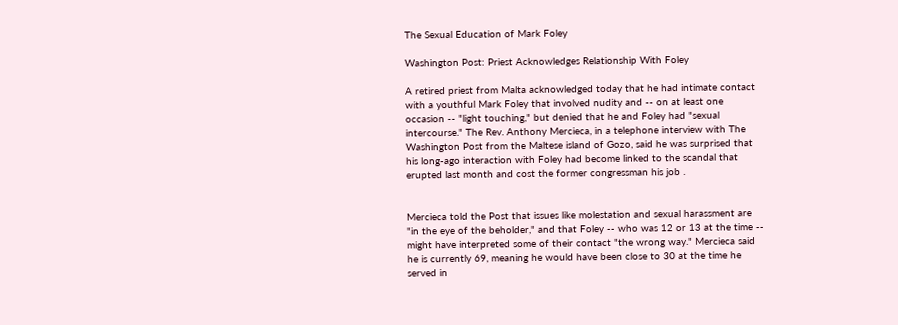The Sexual Education of Mark Foley

Washington Post: Priest Acknowledges Relationship With Foley

A retired priest from Malta acknowledged today that he had intimate contact with a youthful Mark Foley that involved nudity and -- on at least one occasion -- "light touching," but denied that he and Foley had "sexual intercourse." The Rev. Anthony Mercieca, in a telephone interview with The Washington Post from the Maltese island of Gozo, said he was surprised that his long-ago interaction with Foley had become linked to the scandal that erupted last month and cost the former congressman his job .


Mercieca told the Post that issues like molestation and sexual harassment are "in the eye of the beholder," and that Foley -- who was 12 or 13 at the time -- might have interpreted some of their contact "the wrong way." Mercieca said he is currently 69, meaning he would have been close to 30 at the time he served in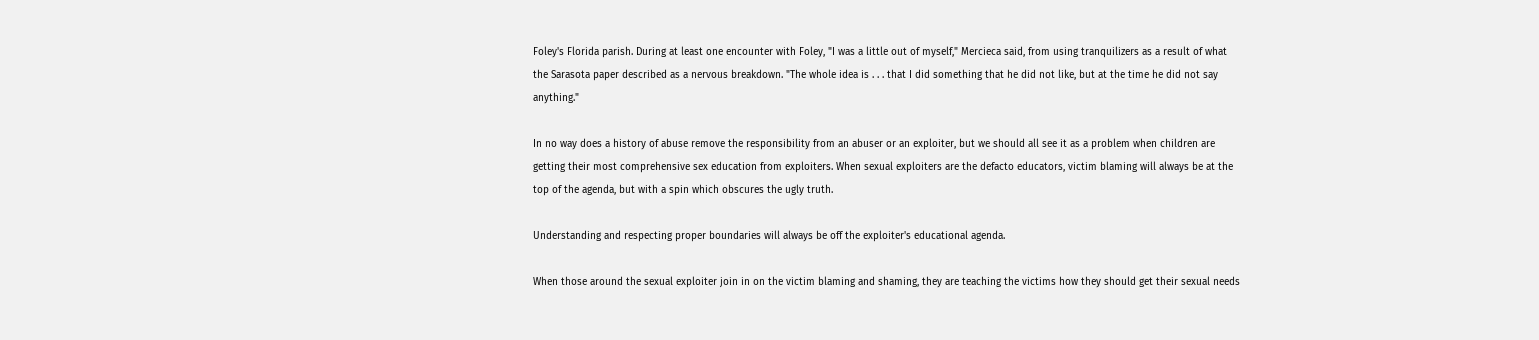Foley's Florida parish. During at least one encounter with Foley, "I was a little out of myself," Mercieca said, from using tranquilizers as a result of what the Sarasota paper described as a nervous breakdown. "The whole idea is . . . that I did something that he did not like, but at the time he did not say anything."

In no way does a history of abuse remove the responsibility from an abuser or an exploiter, but we should all see it as a problem when children are getting their most comprehensive sex education from exploiters. When sexual exploiters are the defacto educators, victim blaming will always be at the top of the agenda, but with a spin which obscures the ugly truth.

Understanding and respecting proper boundaries will always be off the exploiter's educational agenda.

When those around the sexual exploiter join in on the victim blaming and shaming, they are teaching the victims how they should get their sexual needs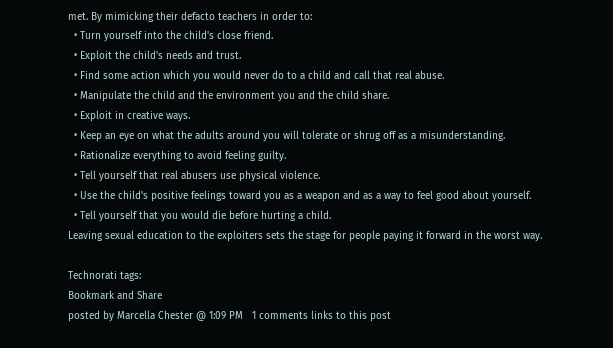met. By mimicking their defacto teachers in order to:
  • Turn yourself into the child's close friend.
  • Exploit the child's needs and trust.
  • Find some action which you would never do to a child and call that real abuse.
  • Manipulate the child and the environment you and the child share.
  • Exploit in creative ways.
  • Keep an eye on what the adults around you will tolerate or shrug off as a misunderstanding.
  • Rationalize everything to avoid feeling guilty.
  • Tell yourself that real abusers use physical violence.
  • Use the child's positive feelings toward you as a weapon and as a way to feel good about yourself.
  • Tell yourself that you would die before hurting a child.
Leaving sexual education to the exploiters sets the stage for people paying it forward in the worst way.

Technorati tags:
Bookmark and Share
posted by Marcella Chester @ 1:09 PM   1 comments links to this post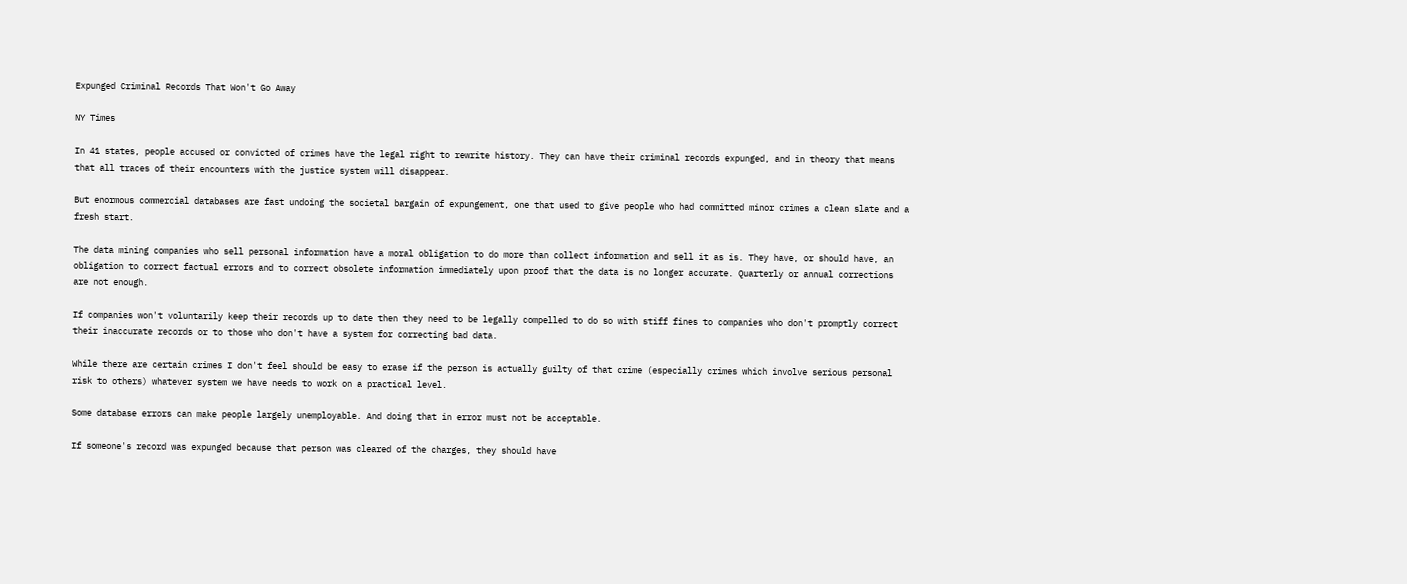Expunged Criminal Records That Won't Go Away

NY Times

In 41 states, people accused or convicted of crimes have the legal right to rewrite history. They can have their criminal records expunged, and in theory that means that all traces of their encounters with the justice system will disappear.

But enormous commercial databases are fast undoing the societal bargain of expungement, one that used to give people who had committed minor crimes a clean slate and a fresh start.

The data mining companies who sell personal information have a moral obligation to do more than collect information and sell it as is. They have, or should have, an obligation to correct factual errors and to correct obsolete information immediately upon proof that the data is no longer accurate. Quarterly or annual corrections are not enough.

If companies won't voluntarily keep their records up to date then they need to be legally compelled to do so with stiff fines to companies who don't promptly correct their inaccurate records or to those who don't have a system for correcting bad data.

While there are certain crimes I don't feel should be easy to erase if the person is actually guilty of that crime (especially crimes which involve serious personal risk to others) whatever system we have needs to work on a practical level.

Some database errors can make people largely unemployable. And doing that in error must not be acceptable.

If someone's record was expunged because that person was cleared of the charges, they should have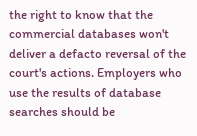the right to know that the commercial databases won't deliver a defacto reversal of the court's actions. Employers who use the results of database searches should be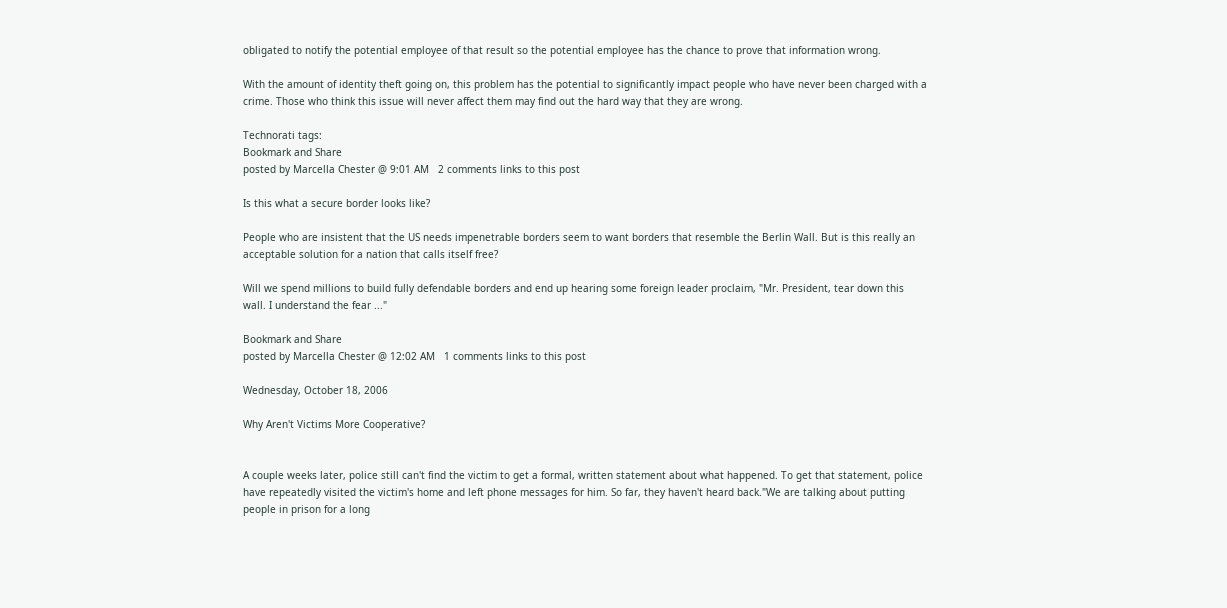obligated to notify the potential employee of that result so the potential employee has the chance to prove that information wrong.

With the amount of identity theft going on, this problem has the potential to significantly impact people who have never been charged with a crime. Those who think this issue will never affect them may find out the hard way that they are wrong.

Technorati tags:
Bookmark and Share
posted by Marcella Chester @ 9:01 AM   2 comments links to this post

Is this what a secure border looks like?

People who are insistent that the US needs impenetrable borders seem to want borders that resemble the Berlin Wall. But is this really an acceptable solution for a nation that calls itself free?

Will we spend millions to build fully defendable borders and end up hearing some foreign leader proclaim, "Mr. President, tear down this wall. I understand the fear ..."

Bookmark and Share
posted by Marcella Chester @ 12:02 AM   1 comments links to this post

Wednesday, October 18, 2006

Why Aren't Victims More Cooperative?


A couple weeks later, police still can't find the victim to get a formal, written statement about what happened. To get that statement, police have repeatedly visited the victim's home and left phone messages for him. So far, they haven't heard back."We are talking about putting people in prison for a long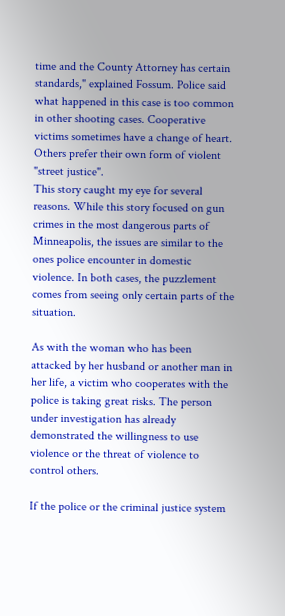time and the County Attorney has certain standards," explained Fossum. Police said what happened in this case is too common in other shooting cases. Cooperative victims sometimes have a change of heart. Others prefer their own form of violent "street justice".
This story caught my eye for several reasons. While this story focused on gun crimes in the most dangerous parts of Minneapolis, the issues are similar to the ones police encounter in domestic violence. In both cases, the puzzlement comes from seeing only certain parts of the situation.

As with the woman who has been attacked by her husband or another man in her life, a victim who cooperates with the police is taking great risks. The person under investigation has already demonstrated the willingness to use violence or the threat of violence to control others.

If the police or the criminal justice system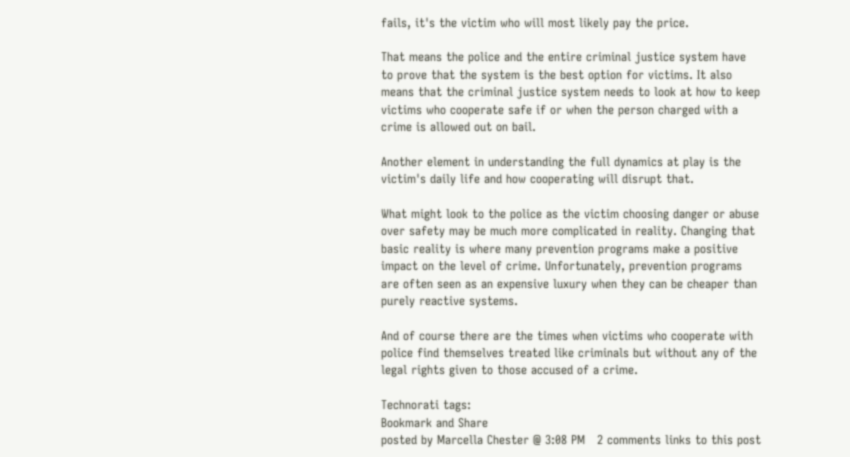fails, it's the victim who will most likely pay the price.

That means the police and the entire criminal justice system have to prove that the system is the best option for victims. It also means that the criminal justice system needs to look at how to keep victims who cooperate safe if or when the person charged with a crime is allowed out on bail.

Another element in understanding the full dynamics at play is the victim's daily life and how cooperating will disrupt that.

What might look to the police as the victim choosing danger or abuse over safety may be much more complicated in reality. Changing that basic reality is where many prevention programs make a positive impact on the level of crime. Unfortunately, prevention programs are often seen as an expensive luxury when they can be cheaper than purely reactive systems.

And of course there are the times when victims who cooperate with police find themselves treated like criminals but without any of the legal rights given to those accused of a crime.

Technorati tags:
Bookmark and Share
posted by Marcella Chester @ 3:08 PM   2 comments links to this post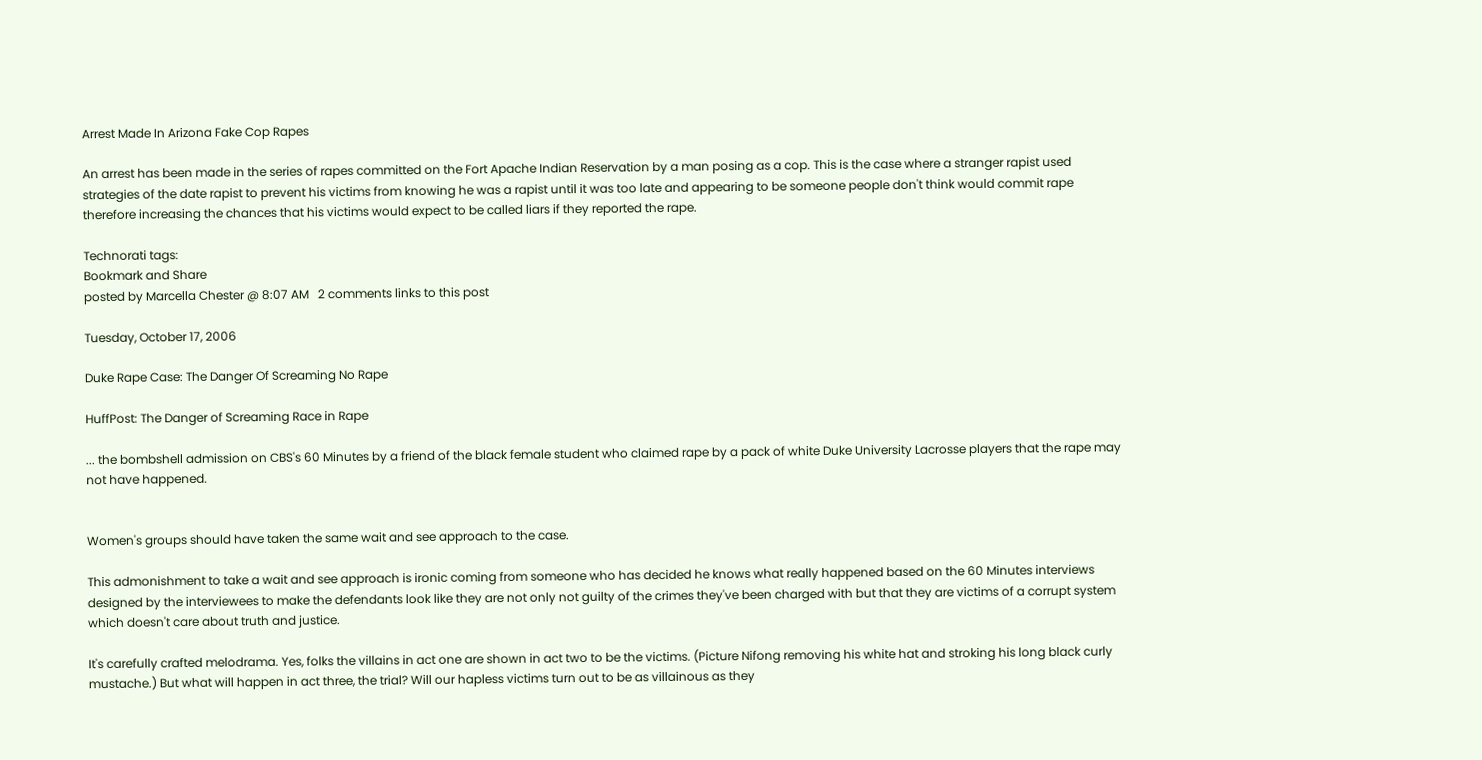Arrest Made In Arizona Fake Cop Rapes

An arrest has been made in the series of rapes committed on the Fort Apache Indian Reservation by a man posing as a cop. This is the case where a stranger rapist used strategies of the date rapist to prevent his victims from knowing he was a rapist until it was too late and appearing to be someone people don't think would commit rape therefore increasing the chances that his victims would expect to be called liars if they reported the rape.

Technorati tags:
Bookmark and Share
posted by Marcella Chester @ 8:07 AM   2 comments links to this post

Tuesday, October 17, 2006

Duke Rape Case: The Danger Of Screaming No Rape

HuffPost: The Danger of Screaming Race in Rape

... the bombshell admission on CBS's 60 Minutes by a friend of the black female student who claimed rape by a pack of white Duke University Lacrosse players that the rape may not have happened.


Women's groups should have taken the same wait and see approach to the case.

This admonishment to take a wait and see approach is ironic coming from someone who has decided he knows what really happened based on the 60 Minutes interviews designed by the interviewees to make the defendants look like they are not only not guilty of the crimes they've been charged with but that they are victims of a corrupt system which doesn't care about truth and justice.

It's carefully crafted melodrama. Yes, folks the villains in act one are shown in act two to be the victims. (Picture Nifong removing his white hat and stroking his long black curly mustache.) But what will happen in act three, the trial? Will our hapless victims turn out to be as villainous as they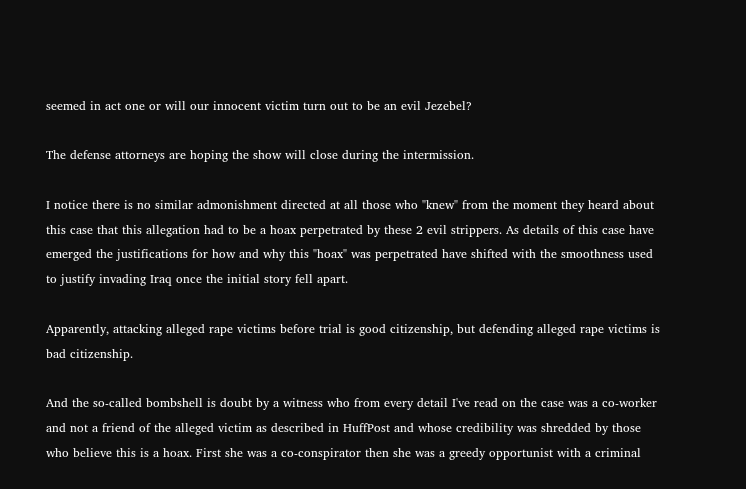seemed in act one or will our innocent victim turn out to be an evil Jezebel?

The defense attorneys are hoping the show will close during the intermission.

I notice there is no similar admonishment directed at all those who "knew" from the moment they heard about this case that this allegation had to be a hoax perpetrated by these 2 evil strippers. As details of this case have emerged the justifications for how and why this "hoax" was perpetrated have shifted with the smoothness used to justify invading Iraq once the initial story fell apart.

Apparently, attacking alleged rape victims before trial is good citizenship, but defending alleged rape victims is bad citizenship.

And the so-called bombshell is doubt by a witness who from every detail I've read on the case was a co-worker and not a friend of the alleged victim as described in HuffPost and whose credibility was shredded by those who believe this is a hoax. First she was a co-conspirator then she was a greedy opportunist with a criminal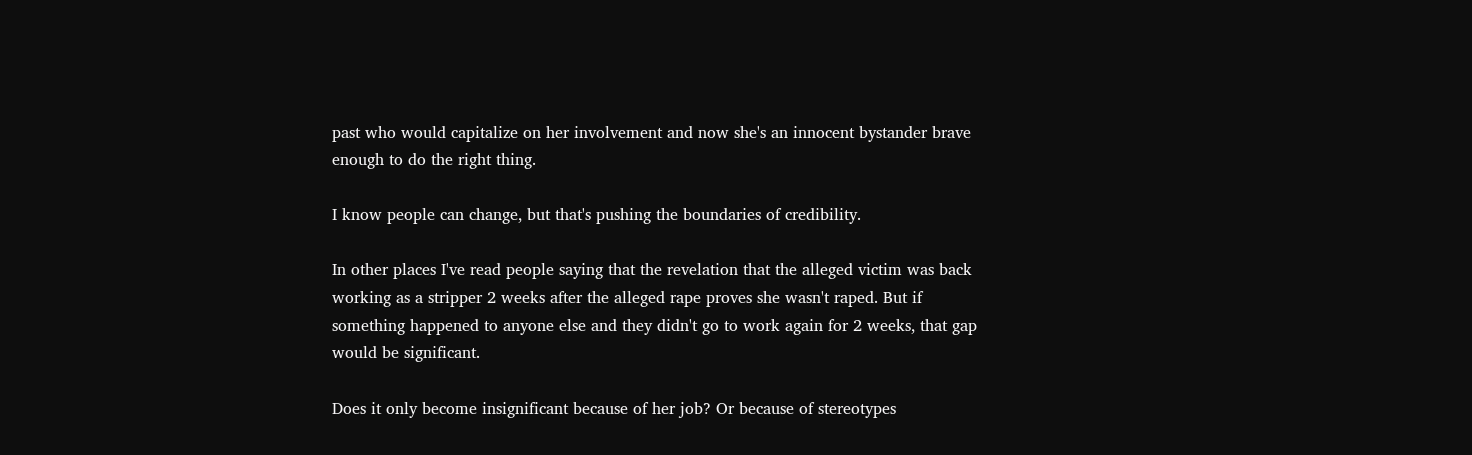past who would capitalize on her involvement and now she's an innocent bystander brave enough to do the right thing.

I know people can change, but that's pushing the boundaries of credibility.

In other places I've read people saying that the revelation that the alleged victim was back working as a stripper 2 weeks after the alleged rape proves she wasn't raped. But if something happened to anyone else and they didn't go to work again for 2 weeks, that gap would be significant.

Does it only become insignificant because of her job? Or because of stereotypes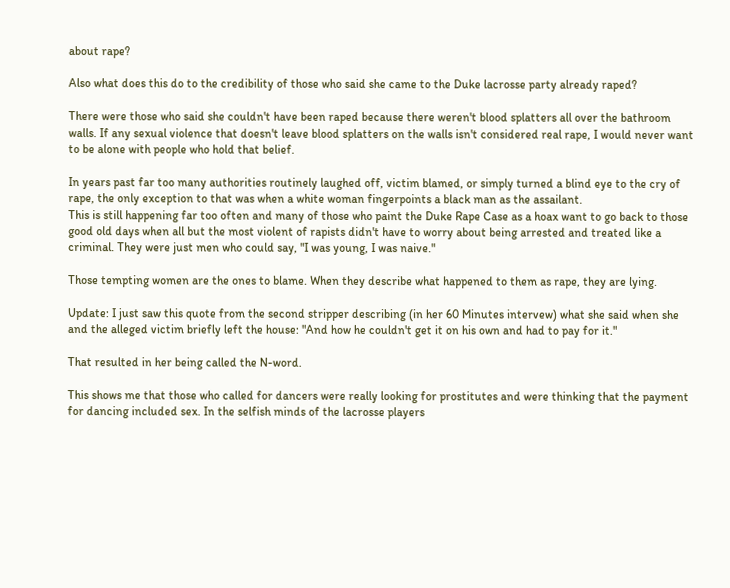about rape?

Also what does this do to the credibility of those who said she came to the Duke lacrosse party already raped?

There were those who said she couldn't have been raped because there weren't blood splatters all over the bathroom walls. If any sexual violence that doesn't leave blood splatters on the walls isn't considered real rape, I would never want to be alone with people who hold that belief.

In years past far too many authorities routinely laughed off, victim blamed, or simply turned a blind eye to the cry of rape, the only exception to that was when a white woman fingerpoints a black man as the assailant.
This is still happening far too often and many of those who paint the Duke Rape Case as a hoax want to go back to those good old days when all but the most violent of rapists didn't have to worry about being arrested and treated like a criminal. They were just men who could say, "I was young, I was naive."

Those tempting women are the ones to blame. When they describe what happened to them as rape, they are lying.

Update: I just saw this quote from the second stripper describing (in her 60 Minutes intervew) what she said when she and the alleged victim briefly left the house: "And how he couldn't get it on his own and had to pay for it."

That resulted in her being called the N-word.

This shows me that those who called for dancers were really looking for prostitutes and were thinking that the payment for dancing included sex. In the selfish minds of the lacrosse players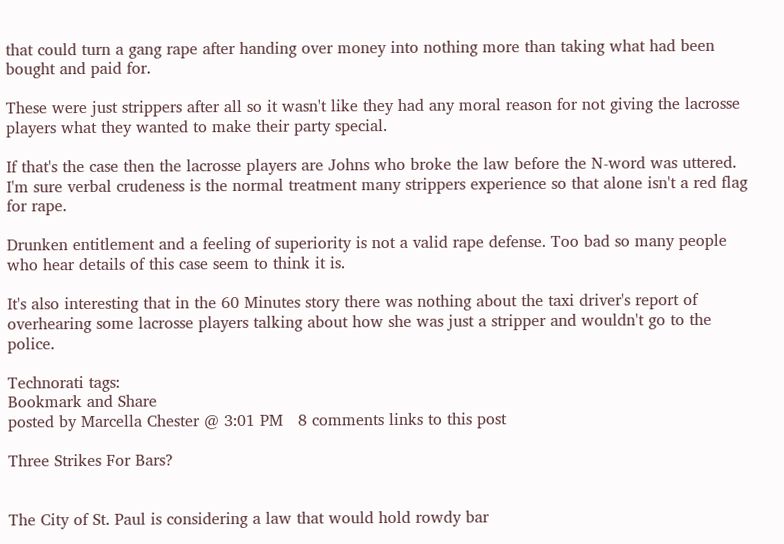that could turn a gang rape after handing over money into nothing more than taking what had been bought and paid for.

These were just strippers after all so it wasn't like they had any moral reason for not giving the lacrosse players what they wanted to make their party special.

If that's the case then the lacrosse players are Johns who broke the law before the N-word was uttered. I'm sure verbal crudeness is the normal treatment many strippers experience so that alone isn't a red flag for rape.

Drunken entitlement and a feeling of superiority is not a valid rape defense. Too bad so many people who hear details of this case seem to think it is.

It's also interesting that in the 60 Minutes story there was nothing about the taxi driver's report of overhearing some lacrosse players talking about how she was just a stripper and wouldn't go to the police.

Technorati tags:
Bookmark and Share
posted by Marcella Chester @ 3:01 PM   8 comments links to this post

Three Strikes For Bars?


The City of St. Paul is considering a law that would hold rowdy bar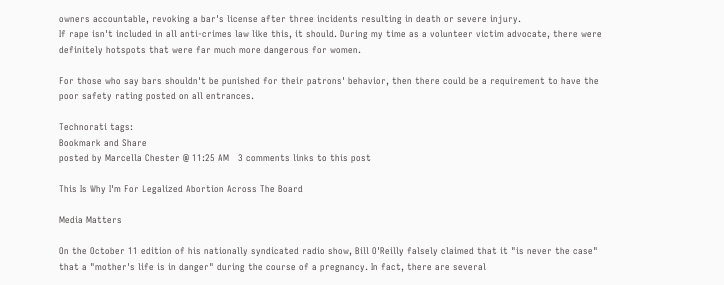owners accountable, revoking a bar's license after three incidents resulting in death or severe injury.
If rape isn't included in all anti-crimes law like this, it should. During my time as a volunteer victim advocate, there were definitely hotspots that were far much more dangerous for women.

For those who say bars shouldn't be punished for their patrons' behavior, then there could be a requirement to have the poor safety rating posted on all entrances.

Technorati tags:
Bookmark and Share
posted by Marcella Chester @ 11:25 AM   3 comments links to this post

This Is Why I'm For Legalized Abortion Across The Board

Media Matters

On the October 11 edition of his nationally syndicated radio show, Bill O'Reilly falsely claimed that it "is never the case" that a "mother's life is in danger" during the course of a pregnancy. In fact, there are several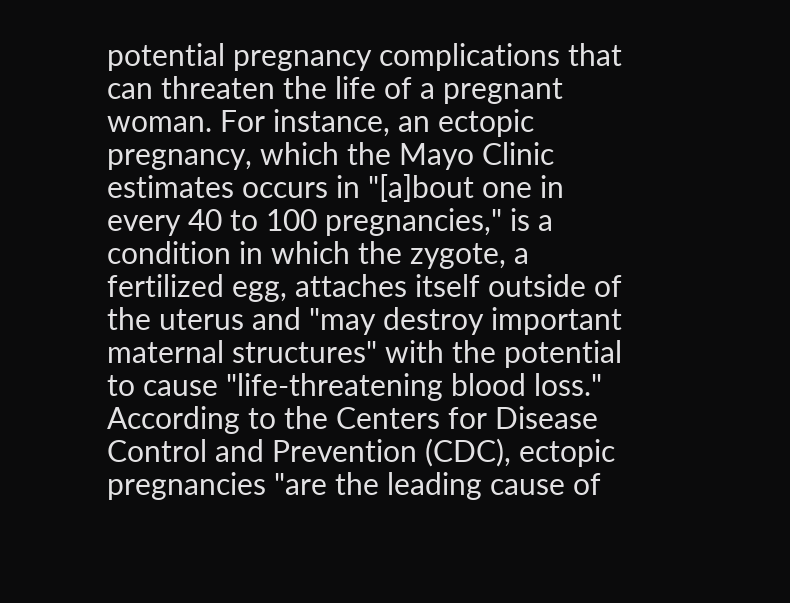potential pregnancy complications that can threaten the life of a pregnant woman. For instance, an ectopic pregnancy, which the Mayo Clinic estimates occurs in "[a]bout one in every 40 to 100 pregnancies," is a condition in which the zygote, a fertilized egg, attaches itself outside of the uterus and "may destroy important maternal structures" with the potential to cause "life-threatening blood loss." According to the Centers for Disease Control and Prevention (CDC), ectopic pregnancies "are the leading cause of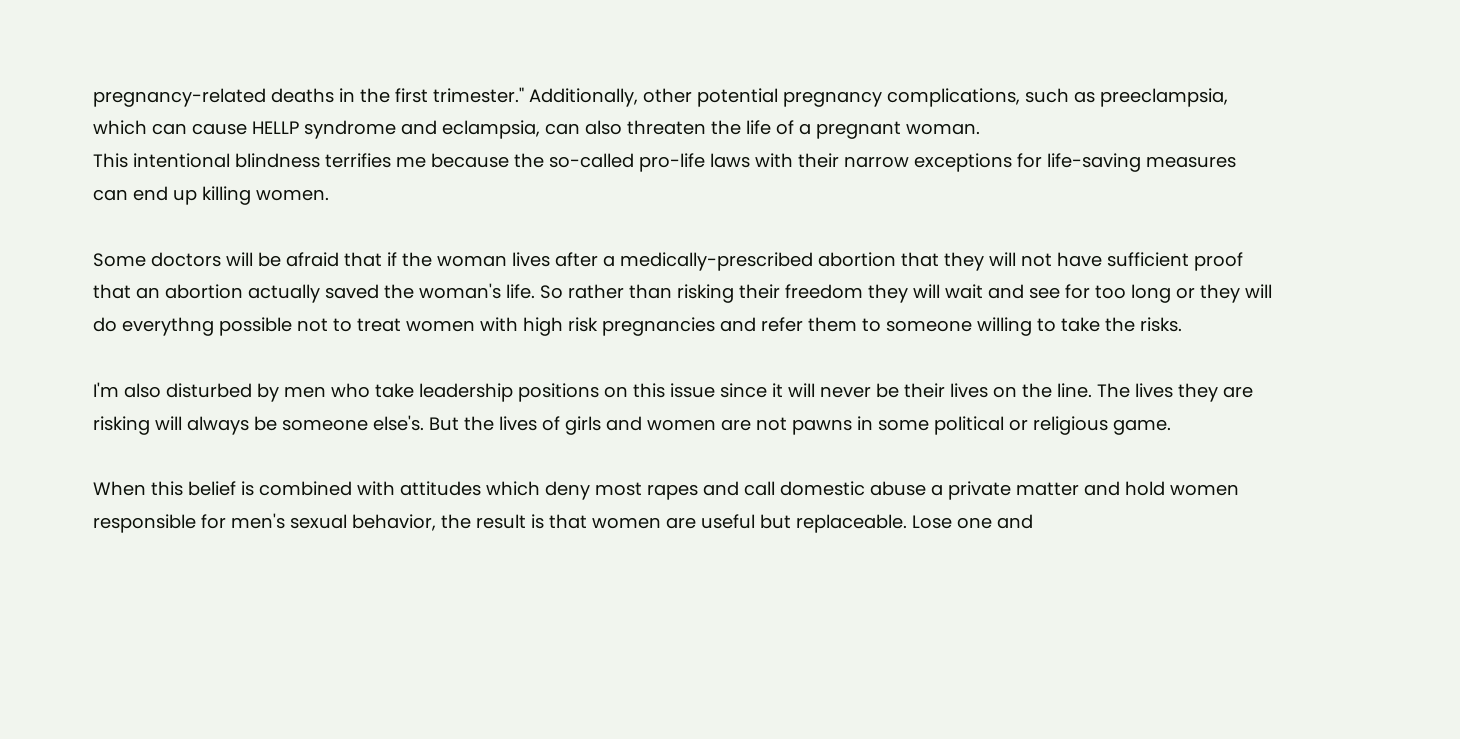pregnancy-related deaths in the first trimester." Additionally, other potential pregnancy complications, such as preeclampsia, which can cause HELLP syndrome and eclampsia, can also threaten the life of a pregnant woman.
This intentional blindness terrifies me because the so-called pro-life laws with their narrow exceptions for life-saving measures can end up killing women.

Some doctors will be afraid that if the woman lives after a medically-prescribed abortion that they will not have sufficient proof that an abortion actually saved the woman's life. So rather than risking their freedom they will wait and see for too long or they will do everythng possible not to treat women with high risk pregnancies and refer them to someone willing to take the risks.

I'm also disturbed by men who take leadership positions on this issue since it will never be their lives on the line. The lives they are risking will always be someone else's. But the lives of girls and women are not pawns in some political or religious game.

When this belief is combined with attitudes which deny most rapes and call domestic abuse a private matter and hold women responsible for men's sexual behavior, the result is that women are useful but replaceable. Lose one and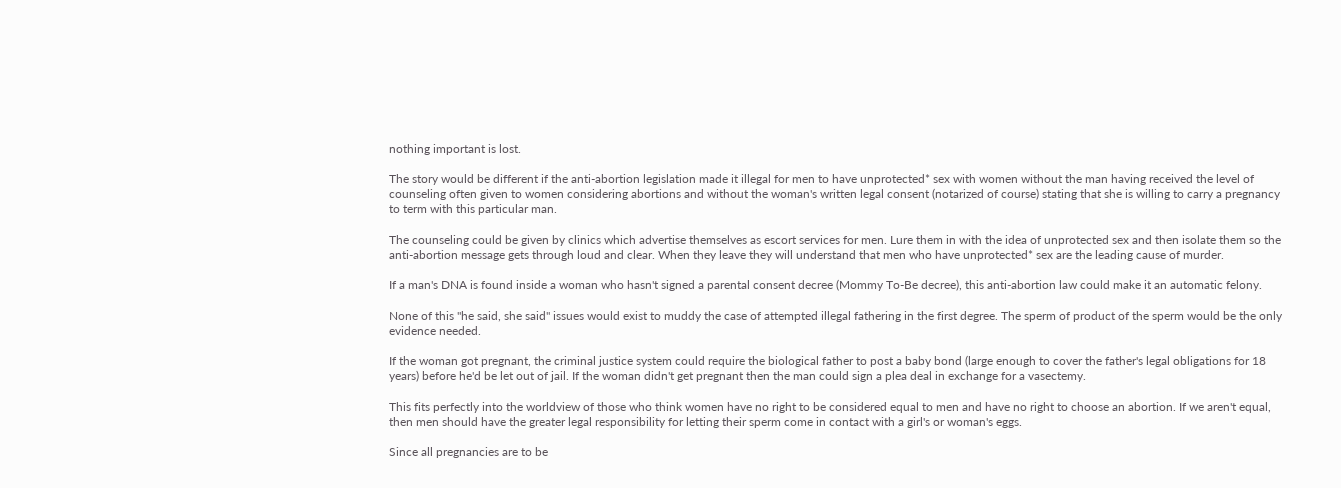nothing important is lost.

The story would be different if the anti-abortion legislation made it illegal for men to have unprotected* sex with women without the man having received the level of counseling often given to women considering abortions and without the woman's written legal consent (notarized of course) stating that she is willing to carry a pregnancy to term with this particular man.

The counseling could be given by clinics which advertise themselves as escort services for men. Lure them in with the idea of unprotected sex and then isolate them so the anti-abortion message gets through loud and clear. When they leave they will understand that men who have unprotected* sex are the leading cause of murder.

If a man's DNA is found inside a woman who hasn't signed a parental consent decree (Mommy To-Be decree), this anti-abortion law could make it an automatic felony.

None of this "he said, she said" issues would exist to muddy the case of attempted illegal fathering in the first degree. The sperm of product of the sperm would be the only evidence needed.

If the woman got pregnant, the criminal justice system could require the biological father to post a baby bond (large enough to cover the father's legal obligations for 18 years) before he'd be let out of jail. If the woman didn't get pregnant then the man could sign a plea deal in exchange for a vasectemy.

This fits perfectly into the worldview of those who think women have no right to be considered equal to men and have no right to choose an abortion. If we aren't equal, then men should have the greater legal responsibility for letting their sperm come in contact with a girl's or woman's eggs.

Since all pregnancies are to be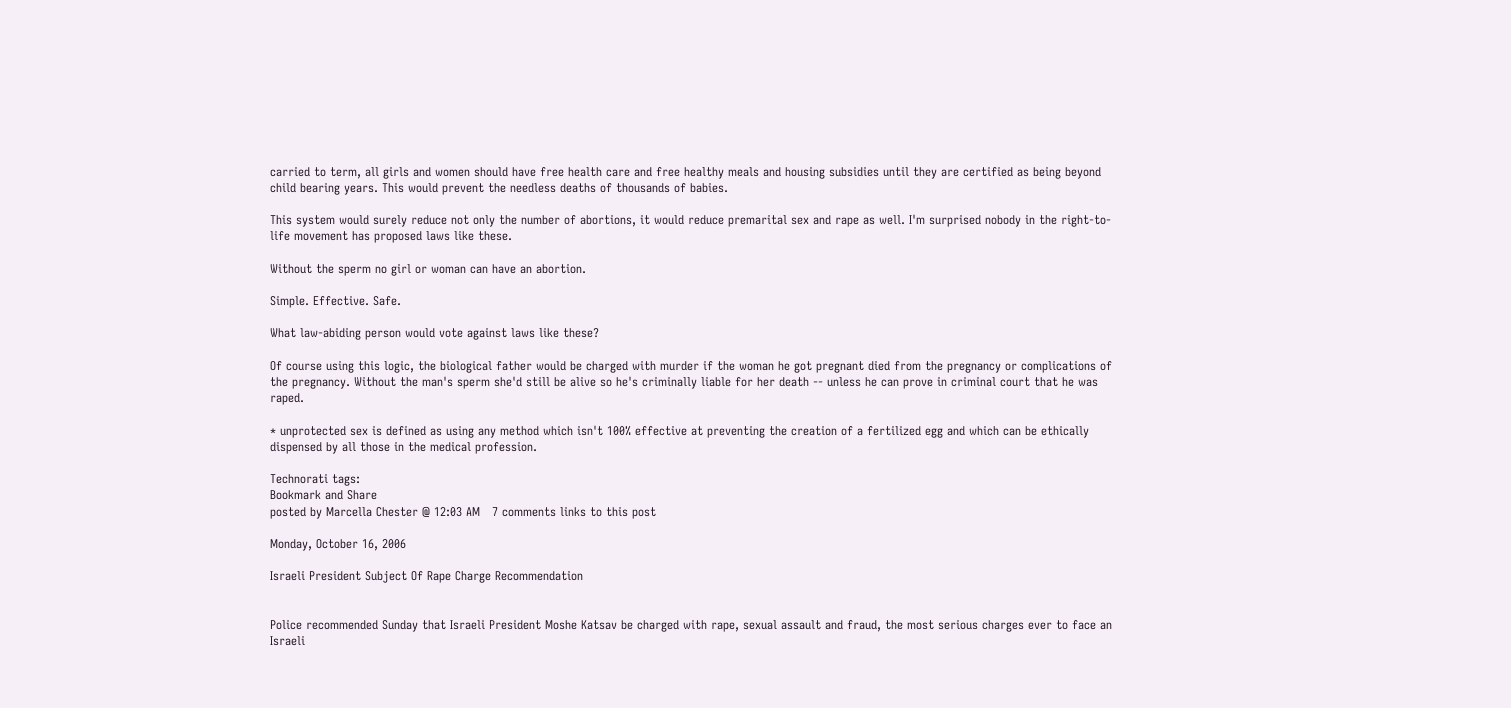carried to term, all girls and women should have free health care and free healthy meals and housing subsidies until they are certified as being beyond child bearing years. This would prevent the needless deaths of thousands of babies.

This system would surely reduce not only the number of abortions, it would reduce premarital sex and rape as well. I'm surprised nobody in the right-to-life movement has proposed laws like these.

Without the sperm no girl or woman can have an abortion.

Simple. Effective. Safe.

What law-abiding person would vote against laws like these?

Of course using this logic, the biological father would be charged with murder if the woman he got pregnant died from the pregnancy or complications of the pregnancy. Without the man's sperm she'd still be alive so he's criminally liable for her death -- unless he can prove in criminal court that he was raped.

* unprotected sex is defined as using any method which isn't 100% effective at preventing the creation of a fertilized egg and which can be ethically dispensed by all those in the medical profession.

Technorati tags:
Bookmark and Share
posted by Marcella Chester @ 12:03 AM   7 comments links to this post

Monday, October 16, 2006

Israeli President Subject Of Rape Charge Recommendation


Police recommended Sunday that Israeli President Moshe Katsav be charged with rape, sexual assault and fraud, the most serious charges ever to face an Israeli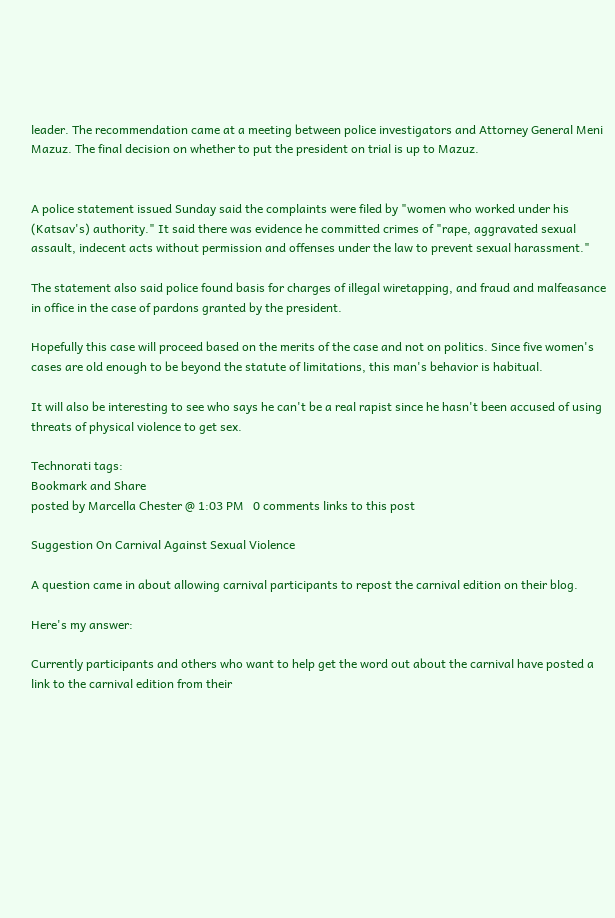leader. The recommendation came at a meeting between police investigators and Attorney General Meni Mazuz. The final decision on whether to put the president on trial is up to Mazuz.


A police statement issued Sunday said the complaints were filed by "women who worked under his (Katsav's) authority." It said there was evidence he committed crimes of "rape, aggravated sexual assault, indecent acts without permission and offenses under the law to prevent sexual harassment."

The statement also said police found basis for charges of illegal wiretapping, and fraud and malfeasance in office in the case of pardons granted by the president.

Hopefully this case will proceed based on the merits of the case and not on politics. Since five women's cases are old enough to be beyond the statute of limitations, this man's behavior is habitual.

It will also be interesting to see who says he can't be a real rapist since he hasn't been accused of using threats of physical violence to get sex.

Technorati tags:
Bookmark and Share
posted by Marcella Chester @ 1:03 PM   0 comments links to this post

Suggestion On Carnival Against Sexual Violence

A question came in about allowing carnival participants to repost the carnival edition on their blog.

Here's my answer:

Currently participants and others who want to help get the word out about the carnival have posted a link to the carnival edition from their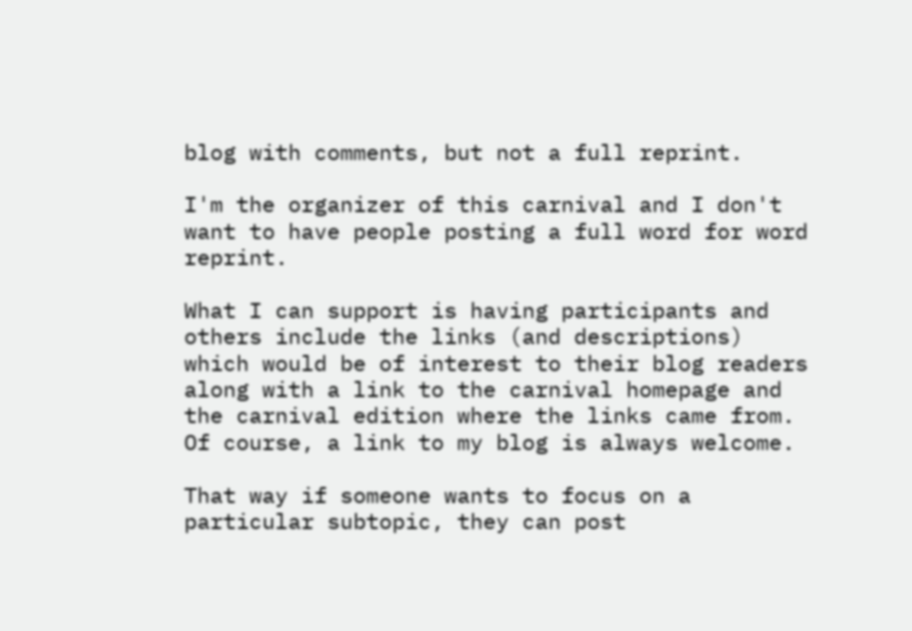blog with comments, but not a full reprint.

I'm the organizer of this carnival and I don't want to have people posting a full word for word reprint.

What I can support is having participants and others include the links (and descriptions) which would be of interest to their blog readers along with a link to the carnival homepage and the carnival edition where the links came from. Of course, a link to my blog is always welcome.

That way if someone wants to focus on a particular subtopic, they can post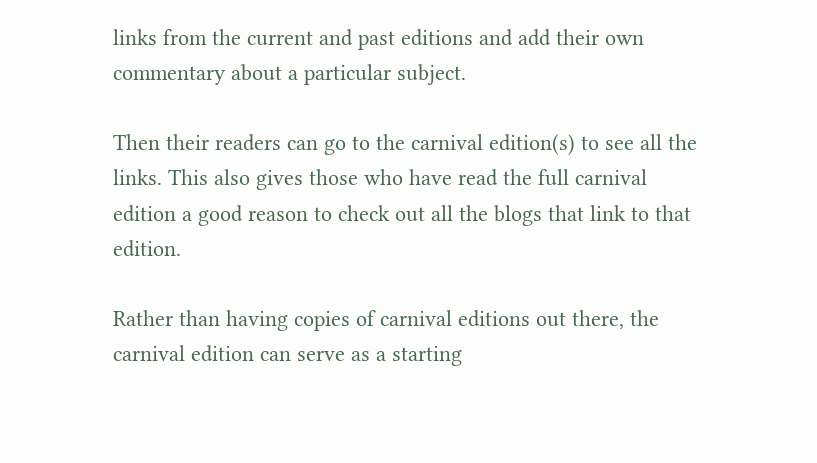links from the current and past editions and add their own commentary about a particular subject.

Then their readers can go to the carnival edition(s) to see all the links. This also gives those who have read the full carnival edition a good reason to check out all the blogs that link to that edition.

Rather than having copies of carnival editions out there, the carnival edition can serve as a starting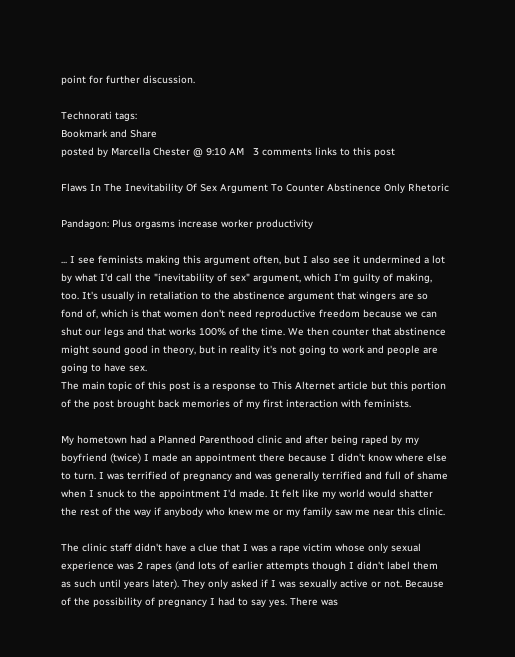point for further discussion.

Technorati tags:
Bookmark and Share
posted by Marcella Chester @ 9:10 AM   3 comments links to this post

Flaws In The Inevitability Of Sex Argument To Counter Abstinence Only Rhetoric

Pandagon: Plus orgasms increase worker productivity

... I see feminists making this argument often, but I also see it undermined a lot by what I'd call the "inevitability of sex" argument, which I'm guilty of making, too. It's usually in retaliation to the abstinence argument that wingers are so fond of, which is that women don't need reproductive freedom because we can shut our legs and that works 100% of the time. We then counter that abstinence might sound good in theory, but in reality it's not going to work and people are going to have sex.
The main topic of this post is a response to This Alternet article but this portion of the post brought back memories of my first interaction with feminists.

My hometown had a Planned Parenthood clinic and after being raped by my boyfriend (twice) I made an appointment there because I didn't know where else to turn. I was terrified of pregnancy and was generally terrified and full of shame when I snuck to the appointment I'd made. It felt like my world would shatter the rest of the way if anybody who knew me or my family saw me near this clinic.

The clinic staff didn't have a clue that I was a rape victim whose only sexual experience was 2 rapes (and lots of earlier attempts though I didn't label them as such until years later). They only asked if I was sexually active or not. Because of the possibility of pregnancy I had to say yes. There was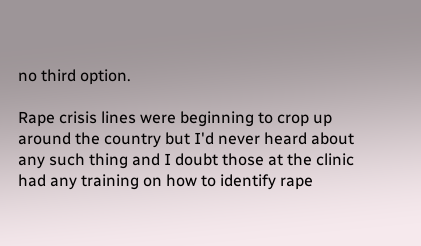no third option.

Rape crisis lines were beginning to crop up around the country but I'd never heard about any such thing and I doubt those at the clinic had any training on how to identify rape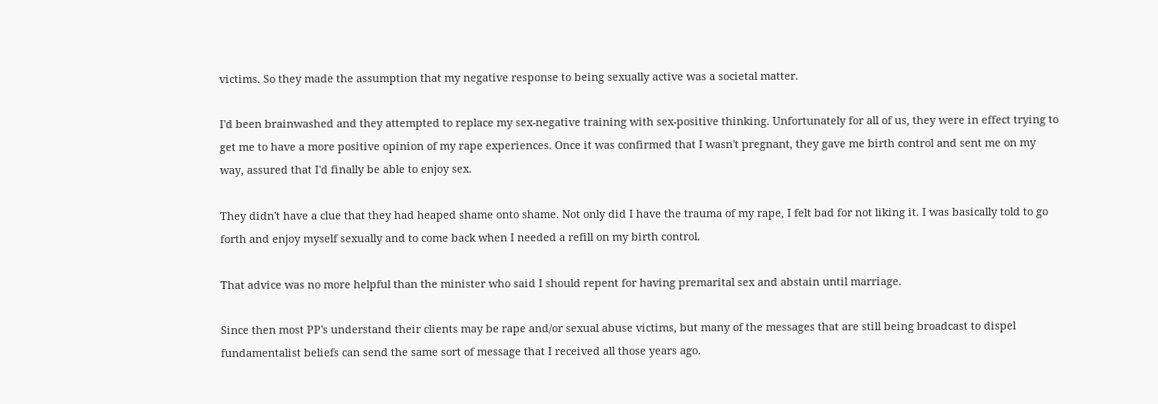victims. So they made the assumption that my negative response to being sexually active was a societal matter.

I'd been brainwashed and they attempted to replace my sex-negative training with sex-positive thinking. Unfortunately for all of us, they were in effect trying to get me to have a more positive opinion of my rape experiences. Once it was confirmed that I wasn't pregnant, they gave me birth control and sent me on my way, assured that I'd finally be able to enjoy sex.

They didn't have a clue that they had heaped shame onto shame. Not only did I have the trauma of my rape, I felt bad for not liking it. I was basically told to go forth and enjoy myself sexually and to come back when I needed a refill on my birth control.

That advice was no more helpful than the minister who said I should repent for having premarital sex and abstain until marriage.

Since then most PP's understand their clients may be rape and/or sexual abuse victims, but many of the messages that are still being broadcast to dispel fundamentalist beliefs can send the same sort of message that I received all those years ago.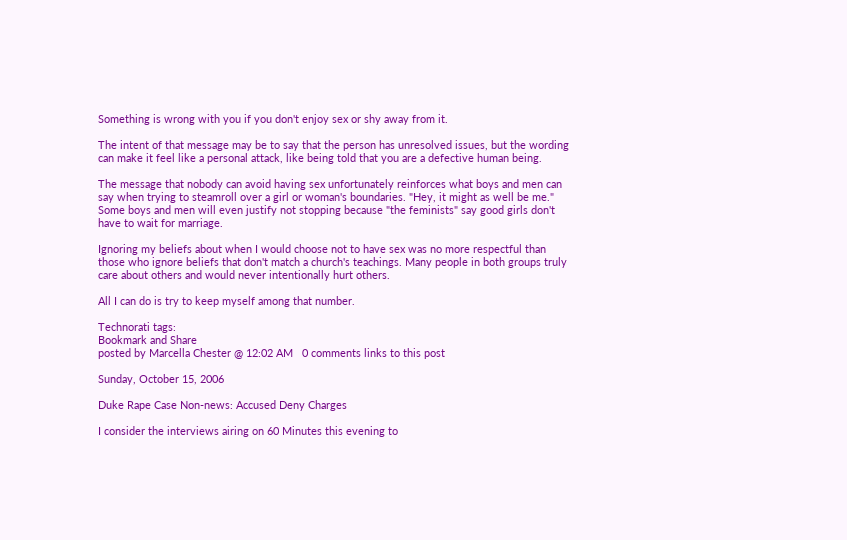Something is wrong with you if you don't enjoy sex or shy away from it.

The intent of that message may be to say that the person has unresolved issues, but the wording can make it feel like a personal attack, like being told that you are a defective human being.

The message that nobody can avoid having sex unfortunately reinforces what boys and men can say when trying to steamroll over a girl or woman's boundaries. "Hey, it might as well be me." Some boys and men will even justify not stopping because "the feminists" say good girls don't have to wait for marriage.

Ignoring my beliefs about when I would choose not to have sex was no more respectful than those who ignore beliefs that don't match a church's teachings. Many people in both groups truly care about others and would never intentionally hurt others.

All I can do is try to keep myself among that number.

Technorati tags:
Bookmark and Share
posted by Marcella Chester @ 12:02 AM   0 comments links to this post

Sunday, October 15, 2006

Duke Rape Case Non-news: Accused Deny Charges

I consider the interviews airing on 60 Minutes this evening to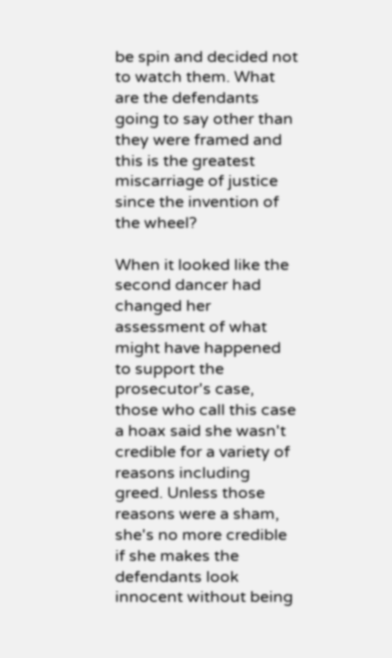be spin and decided not to watch them. What are the defendants going to say other than they were framed and this is the greatest miscarriage of justice since the invention of the wheel?

When it looked like the second dancer had changed her assessment of what might have happened to support the prosecutor's case, those who call this case a hoax said she wasn't credible for a variety of reasons including greed. Unless those reasons were a sham, she's no more credible if she makes the defendants look innocent without being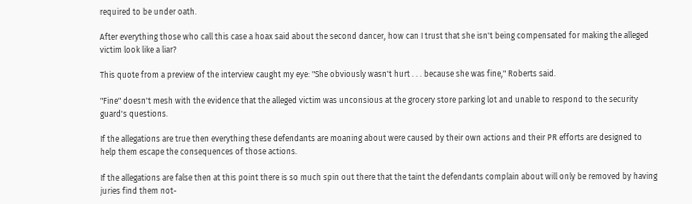required to be under oath.

After everything those who call this case a hoax said about the second dancer, how can I trust that she isn't being compensated for making the alleged victim look like a liar?

This quote from a preview of the interview caught my eye: "She obviously wasn't hurt . . . because she was fine," Roberts said.

"Fine" doesn't mesh with the evidence that the alleged victim was unconsious at the grocery store parking lot and unable to respond to the security guard's questions.

If the allegations are true then everything these defendants are moaning about were caused by their own actions and their PR efforts are designed to help them escape the consequences of those actions.

If the allegations are false then at this point there is so much spin out there that the taint the defendants complain about will only be removed by having juries find them not-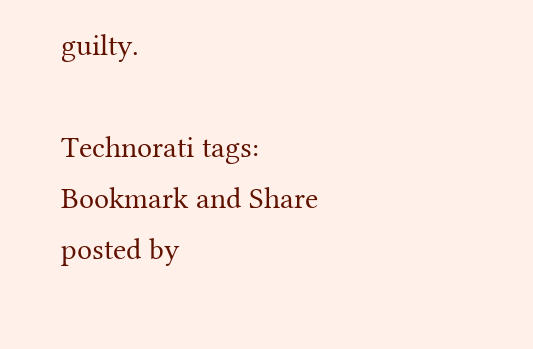guilty.

Technorati tags:
Bookmark and Share
posted by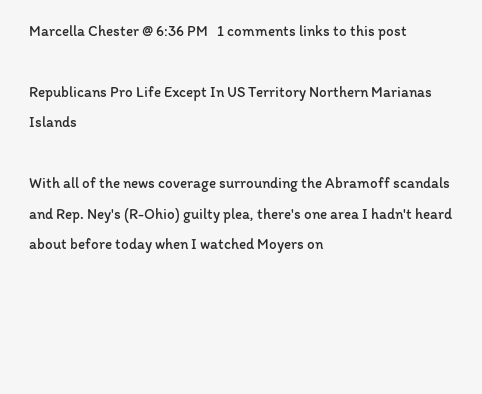Marcella Chester @ 6:36 PM   1 comments links to this post

Republicans Pro Life Except In US Territory Northern Marianas Islands

With all of the news coverage surrounding the Abramoff scandals and Rep. Ney's (R-Ohio) guilty plea, there's one area I hadn't heard about before today when I watched Moyers on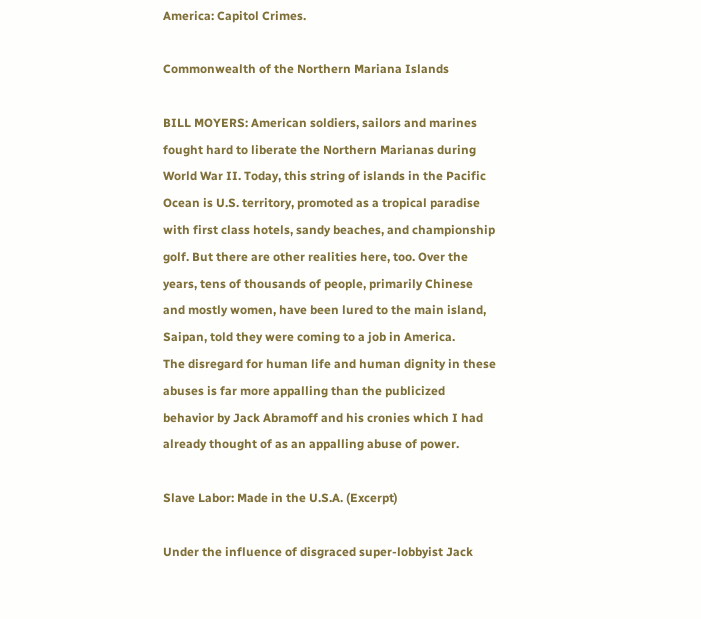America: Capitol Crimes.

Commonwealth of the Northern Mariana Islands

BILL MOYERS: American soldiers, sailors and marines fought hard to liberate the Northern Marianas during World War II. Today, this string of islands in the Pacific Ocean is U.S. territory, promoted as a tropical paradise with first class hotels, sandy beaches, and championship golf. But there are other realities here, too. Over the years, tens of thousands of people, primarily Chinese and mostly women, have been lured to the main island, Saipan, told they were coming to a job in America.
The disregard for human life and human dignity in these abuses is far more appalling than the publicized behavior by Jack Abramoff and his cronies which I had already thought of as an appalling abuse of power.

Slave Labor: Made in the U.S.A. (Excerpt)

Under the influence of disgraced super-lobbyist Jack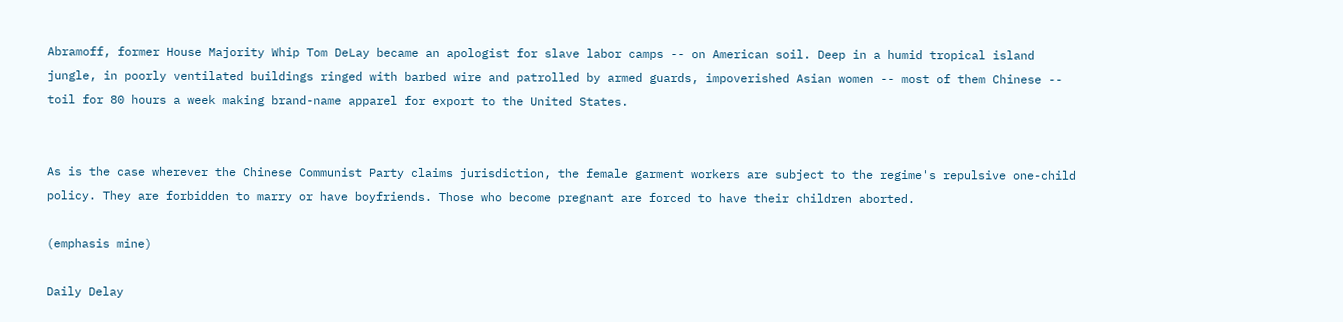Abramoff, former House Majority Whip Tom DeLay became an apologist for slave labor camps -- on American soil. Deep in a humid tropical island jungle, in poorly ventilated buildings ringed with barbed wire and patrolled by armed guards, impoverished Asian women -- most of them Chinese -- toil for 80 hours a week making brand-name apparel for export to the United States.


As is the case wherever the Chinese Communist Party claims jurisdiction, the female garment workers are subject to the regime's repulsive one-child policy. They are forbidden to marry or have boyfriends. Those who become pregnant are forced to have their children aborted.

(emphasis mine)

Daily Delay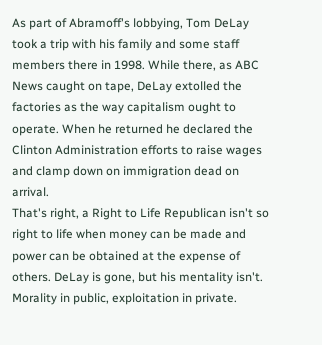As part of Abramoff's lobbying, Tom DeLay took a trip with his family and some staff members there in 1998. While there, as ABC News caught on tape, DeLay extolled the factories as the way capitalism ought to operate. When he returned he declared the Clinton Administration efforts to raise wages and clamp down on immigration dead on arrival.
That's right, a Right to Life Republican isn't so right to life when money can be made and power can be obtained at the expense of others. DeLay is gone, but his mentality isn't. Morality in public, exploitation in private.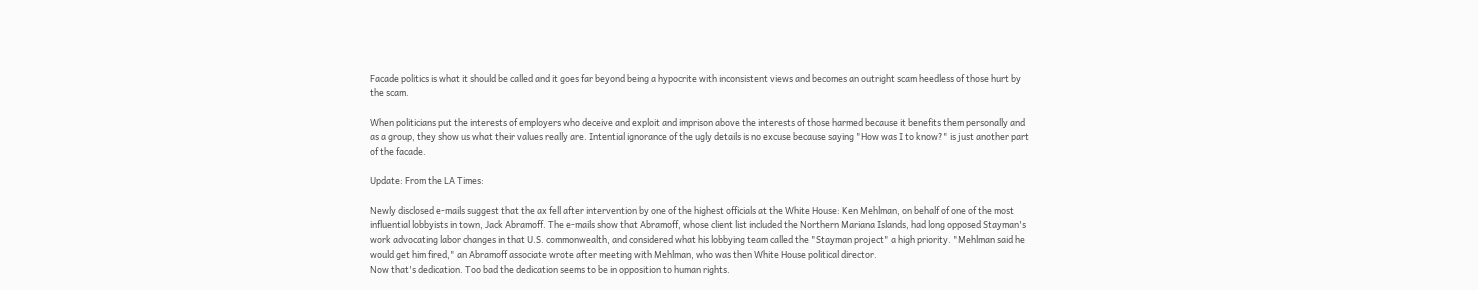Facade politics is what it should be called and it goes far beyond being a hypocrite with inconsistent views and becomes an outright scam heedless of those hurt by the scam.

When politicians put the interests of employers who deceive and exploit and imprison above the interests of those harmed because it benefits them personally and as a group, they show us what their values really are. Intential ignorance of the ugly details is no excuse because saying "How was I to know?" is just another part of the facade.

Update: From the LA Times:

Newly disclosed e-mails suggest that the ax fell after intervention by one of the highest officials at the White House: Ken Mehlman, on behalf of one of the most influential lobbyists in town, Jack Abramoff. The e-mails show that Abramoff, whose client list included the Northern Mariana Islands, had long opposed Stayman's work advocating labor changes in that U.S. commonwealth, and considered what his lobbying team called the "Stayman project" a high priority. "Mehlman said he would get him fired," an Abramoff associate wrote after meeting with Mehlman, who was then White House political director.
Now that's dedication. Too bad the dedication seems to be in opposition to human rights.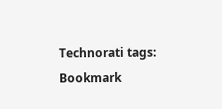Technorati tags:
Bookmark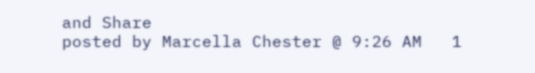and Share
posted by Marcella Chester @ 9:26 AM   1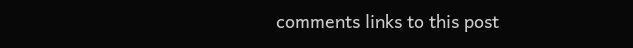comments links to this post